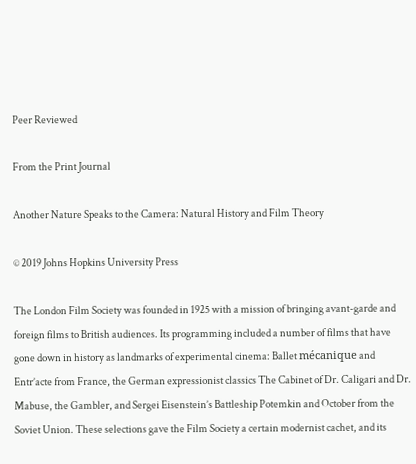Peer Reviewed

From the Print Journal

Another Nature Speaks to the Camera: Natural History and Film Theory

© 2019 Johns Hopkins University Press

The London Film Society was founded in 1925 with a mission of bringing avant-garde and foreign films to British audiences. Its programming included a number of films that have gone down in history as landmarks of experimental cinema: Ballet mécanique and Entr’acte from France, the German expressionist classics The Cabinet of Dr. Caligari and Dr. Mabuse, the Gambler, and Sergei Eisenstein’s Battleship Potemkin and October from the Soviet Union. These selections gave the Film Society a certain modernist cachet, and its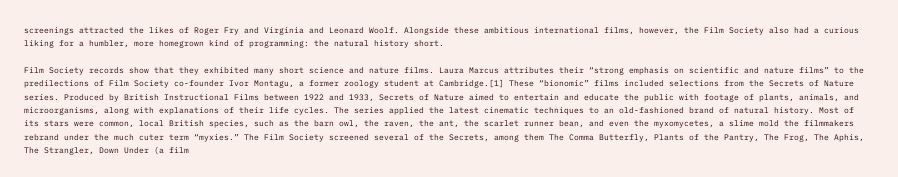screenings attracted the likes of Roger Fry and Virginia and Leonard Woolf. Alongside these ambitious international films, however, the Film Society also had a curious liking for a humbler, more homegrown kind of programming: the natural history short.

Film Society records show that they exhibited many short science and nature films. Laura Marcus attributes their “strong emphasis on scientific and nature films” to the predilections of Film Society co-founder Ivor Montagu, a former zoology student at Cambridge.[1] These “bionomic” films included selections from the Secrets of Nature series. Produced by British Instructional Films between 1922 and 1933, Secrets of Nature aimed to entertain and educate the public with footage of plants, animals, and microorganisms, along with explanations of their life cycles. The series applied the latest cinematic techniques to an old-fashioned brand of natural history. Most of its stars were common, local British species, such as the barn owl, the raven, the ant, the scarlet runner bean, and even the myxomycetes, a slime mold the filmmakers rebrand under the much cuter term “myxies.” The Film Society screened several of the Secrets, among them The Comma Butterfly, Plants of the Pantry, The Frog, The Aphis, The Strangler, Down Under (a film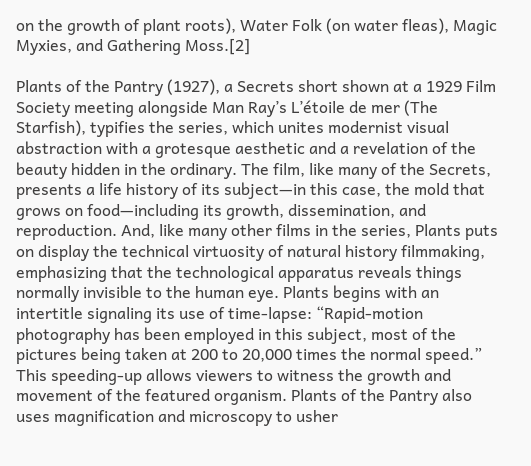on the growth of plant roots), Water Folk (on water fleas), Magic Myxies, and Gathering Moss.[2]

Plants of the Pantry (1927), a Secrets short shown at a 1929 Film Society meeting alongside Man Ray’s L’étoile de mer (The Starfish), typifies the series, which unites modernist visual abstraction with a grotesque aesthetic and a revelation of the beauty hidden in the ordinary. The film, like many of the Secrets, presents a life history of its subject—in this case, the mold that grows on food—including its growth, dissemination, and reproduction. And, like many other films in the series, Plants puts on display the technical virtuosity of natural history filmmaking, emphasizing that the technological apparatus reveals things normally invisible to the human eye. Plants begins with an intertitle signaling its use of time-lapse: “Rapid-motion photography has been employed in this subject, most of the pictures being taken at 200 to 20,000 times the normal speed.” This speeding-up allows viewers to witness the growth and movement of the featured organism. Plants of the Pantry also uses magnification and microscopy to usher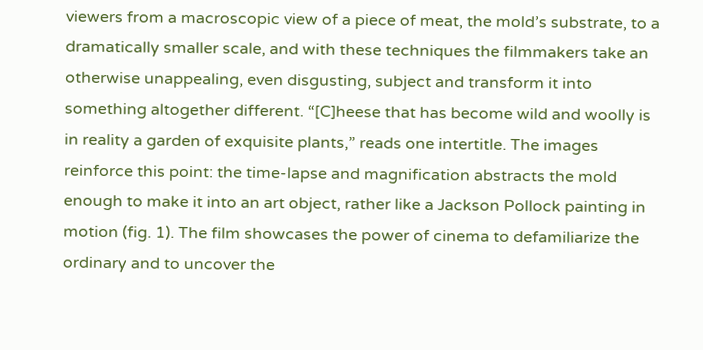viewers from a macroscopic view of a piece of meat, the mold’s substrate, to a dramatically smaller scale, and with these techniques the filmmakers take an otherwise unappealing, even disgusting, subject and transform it into something altogether different. “[C]heese that has become wild and woolly is in reality a garden of exquisite plants,” reads one intertitle. The images reinforce this point: the time-lapse and magnification abstracts the mold enough to make it into an art object, rather like a Jackson Pollock painting in motion (fig. 1). The film showcases the power of cinema to defamiliarize the ordinary and to uncover the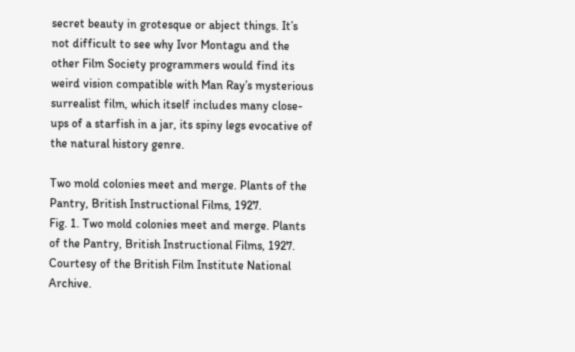secret beauty in grotesque or abject things. It’s not difficult to see why Ivor Montagu and the other Film Society programmers would find its weird vision compatible with Man Ray’s mysterious surrealist film, which itself includes many close-ups of a starfish in a jar, its spiny legs evocative of the natural history genre.

Two mold colonies meet and merge. Plants of the Pantry, British Instructional Films, 1927.
Fig. 1. Two mold colonies meet and merge. Plants of the Pantry, British Instructional Films, 1927. Courtesy of the British Film Institute National Archive.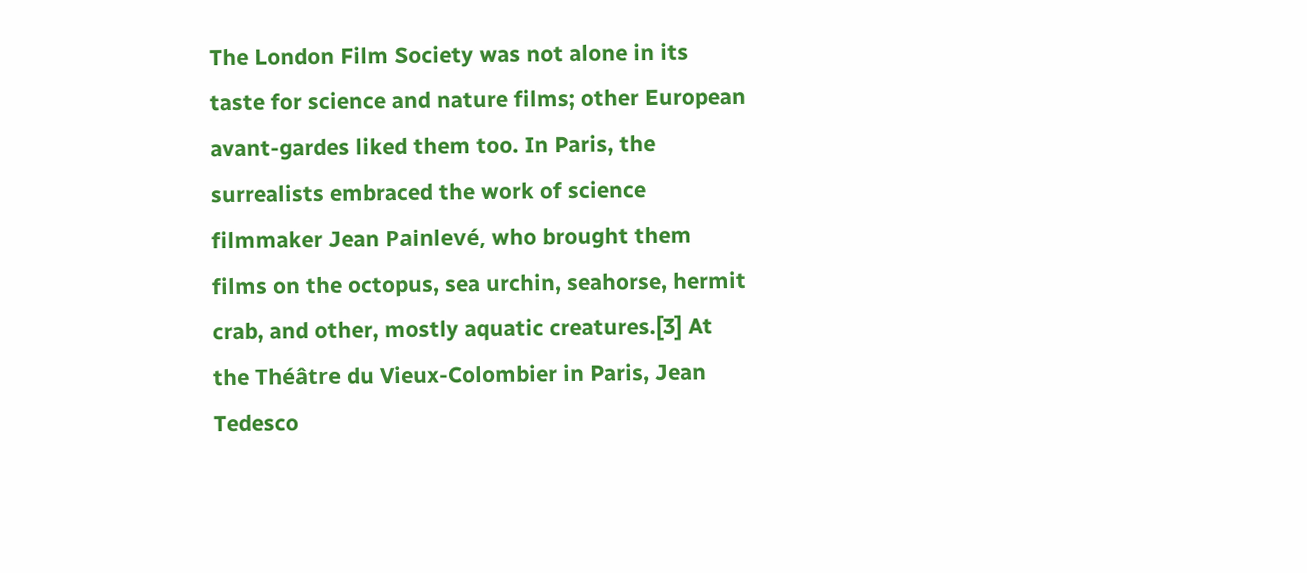The London Film Society was not alone in its taste for science and nature films; other European avant-gardes liked them too. In Paris, the surrealists embraced the work of science filmmaker Jean Painlevé, who brought them films on the octopus, sea urchin, seahorse, hermit crab, and other, mostly aquatic creatures.[3] At the Théâtre du Vieux-Colombier in Paris, Jean Tedesco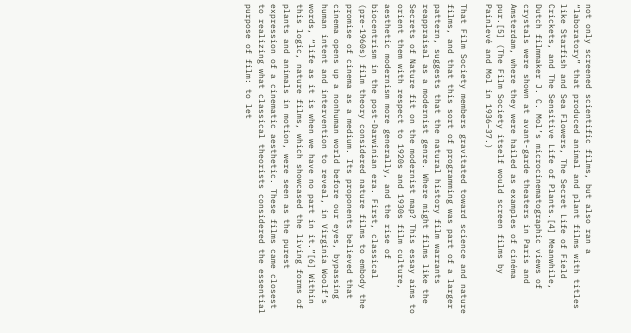not only screened scientific films, but also ran a “laboratory” that produced animal and plant films with titles like Starfish and Sea Flowers, The Secret Life of Field Crickets, and The Sensitive Life of Plants.[4] Meanwhile, Dutch filmmaker J. C. Mol’s microcinematographic views of crystals were shown at avant-garde theaters in Paris and Amsterdam, where they were hailed as examples of cinéma pur.[5] (The Film Society itself would screen films by Painlevé and Mol in 1936–37.)

That Film Society members gravitated toward science and nature films, and that this sort of programming was part of a larger pattern, suggests that the natural history film warrants reappraisal as a modernist genre. Where might films like the Secrets of Nature fit on the modernist map? This essay aims to orient them with respect to 1920s and 1930s film culture, aesthetic modernism more generally, and the rise of biocentrism in the post-Darwinian era. First, classical (pre-1960s) film theory considered nature films to embody the promise of cinema as a medium. Its proponents believed that cinema opens up a nonhuman world before our eyes, bypassing human intent and intervention to reveal, in Virginia Woolf’s words, “life as it is when we have no part in it.”[6] Within this logic, nature films, which showcased the living forms of plants and animals in motion, were seen as the purest expression of a cinematic aesthetic. These films came closest to realizing what classical theorists considered the essential purpose of film: to let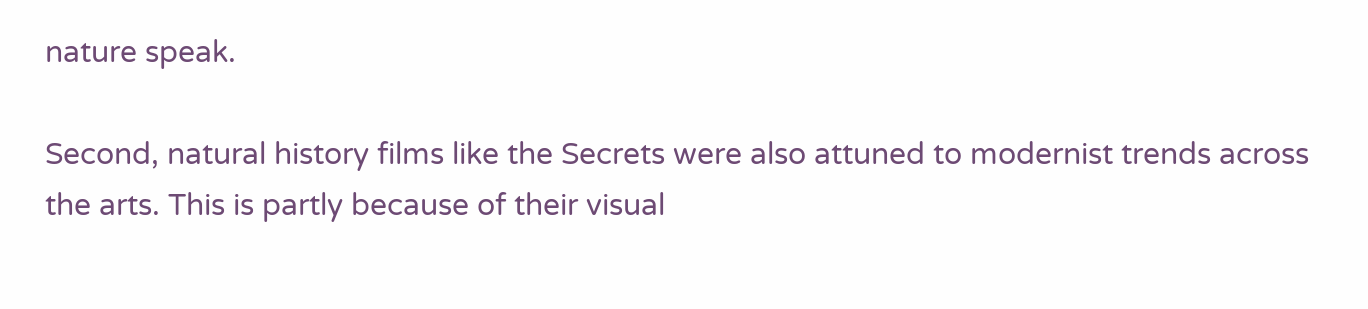nature speak.

Second, natural history films like the Secrets were also attuned to modernist trends across the arts. This is partly because of their visual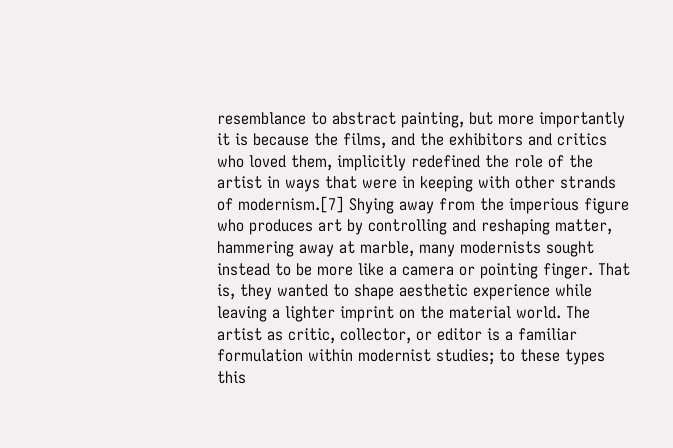resemblance to abstract painting, but more importantly it is because the films, and the exhibitors and critics who loved them, implicitly redefined the role of the artist in ways that were in keeping with other strands of modernism.[7] Shying away from the imperious figure who produces art by controlling and reshaping matter, hammering away at marble, many modernists sought instead to be more like a camera or pointing finger. That is, they wanted to shape aesthetic experience while leaving a lighter imprint on the material world. The artist as critic, collector, or editor is a familiar formulation within modernist studies; to these types this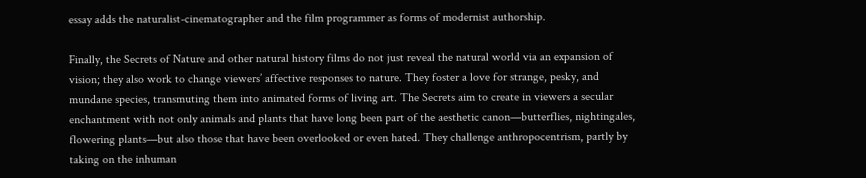essay adds the naturalist-cinematographer and the film programmer as forms of modernist authorship.

Finally, the Secrets of Nature and other natural history films do not just reveal the natural world via an expansion of vision; they also work to change viewers’ affective responses to nature. They foster a love for strange, pesky, and mundane species, transmuting them into animated forms of living art. The Secrets aim to create in viewers a secular enchantment with not only animals and plants that have long been part of the aesthetic canon—butterflies, nightingales, flowering plants—but also those that have been overlooked or even hated. They challenge anthropocentrism, partly by taking on the inhuman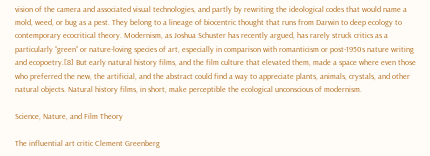vision of the camera and associated visual technologies, and partly by rewriting the ideological codes that would name a mold, weed, or bug as a pest. They belong to a lineage of biocentric thought that runs from Darwin to deep ecology to contemporary ecocritical theory. Modernism, as Joshua Schuster has recently argued, has rarely struck critics as a particularly “green” or nature-loving species of art, especially in comparison with romanticism or post-1950s nature writing and ecopoetry.[8] But early natural history films, and the film culture that elevated them, made a space where even those who preferred the new, the artificial, and the abstract could find a way to appreciate plants, animals, crystals, and other natural objects. Natural history films, in short, make perceptible the ecological unconscious of modernism.

Science, Nature, and Film Theory

The influential art critic Clement Greenberg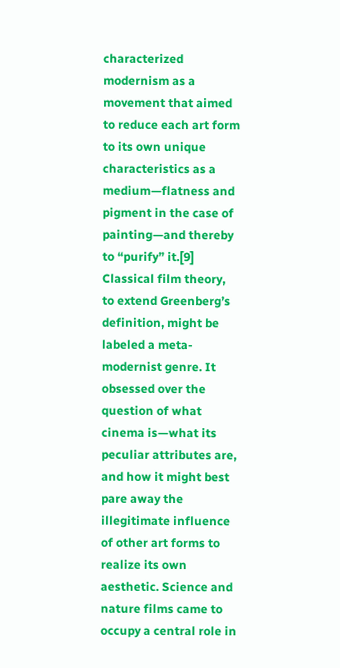characterized modernism as a movement that aimed to reduce each art form to its own unique characteristics as a medium—flatness and pigment in the case of painting—and thereby to “purify” it.[9] Classical film theory, to extend Greenberg’s definition, might be labeled a meta-modernist genre. It obsessed over the question of what cinema is—what its peculiar attributes are, and how it might best pare away the illegitimate influence of other art forms to realize its own aesthetic. Science and nature films came to occupy a central role in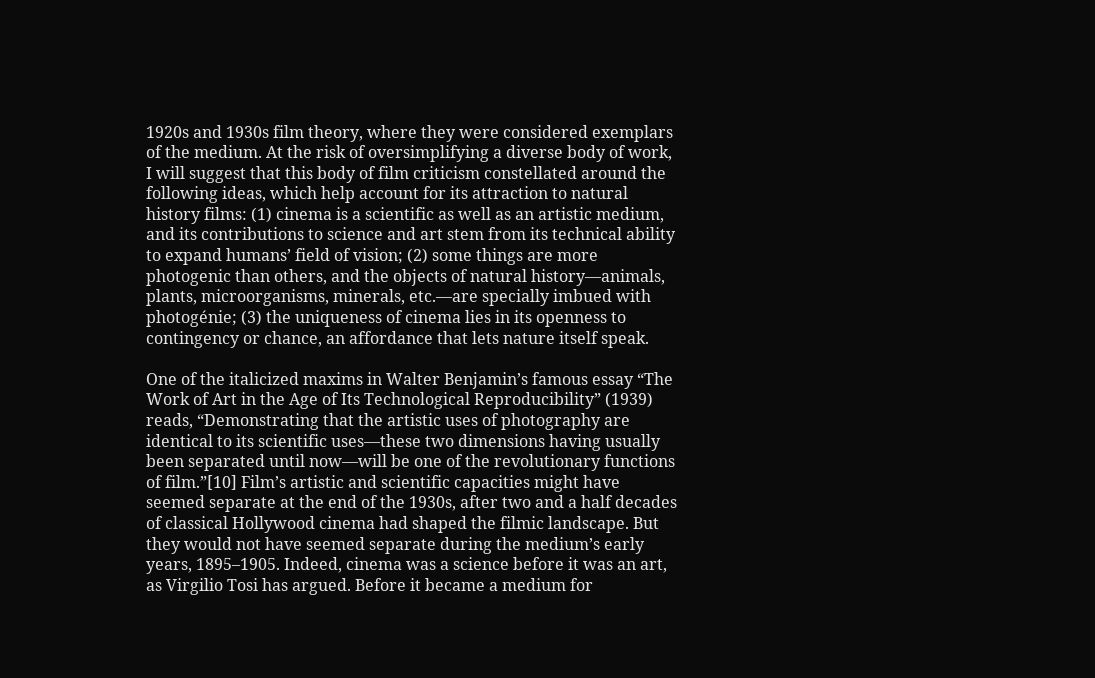1920s and 1930s film theory, where they were considered exemplars of the medium. At the risk of oversimplifying a diverse body of work, I will suggest that this body of film criticism constellated around the following ideas, which help account for its attraction to natural history films: (1) cinema is a scientific as well as an artistic medium, and its contributions to science and art stem from its technical ability to expand humans’ field of vision; (2) some things are more photogenic than others, and the objects of natural history—animals, plants, microorganisms, minerals, etc.—are specially imbued with photogénie; (3) the uniqueness of cinema lies in its openness to contingency or chance, an affordance that lets nature itself speak.

One of the italicized maxims in Walter Benjamin’s famous essay “The Work of Art in the Age of Its Technological Reproducibility” (1939) reads, “Demonstrating that the artistic uses of photography are identical to its scientific uses—these two dimensions having usually been separated until now—will be one of the revolutionary functions of film.”[10] Film’s artistic and scientific capacities might have seemed separate at the end of the 1930s, after two and a half decades of classical Hollywood cinema had shaped the filmic landscape. But they would not have seemed separate during the medium’s early years, 1895–1905. Indeed, cinema was a science before it was an art, as Virgilio Tosi has argued. Before it became a medium for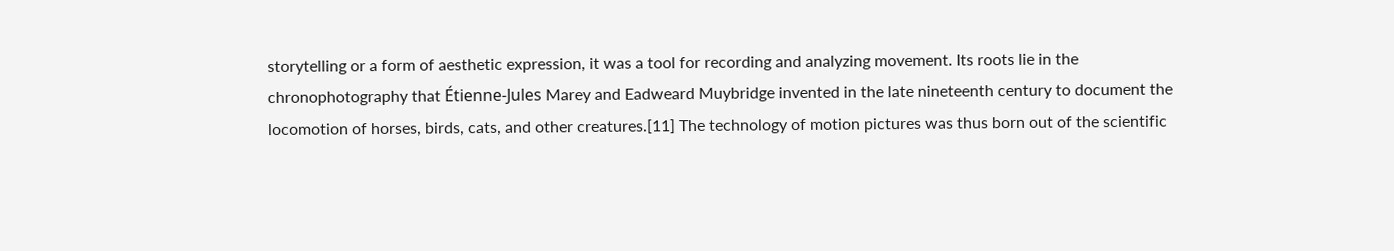storytelling or a form of aesthetic expression, it was a tool for recording and analyzing movement. Its roots lie in the chronophotography that Étienne-Jules Marey and Eadweard Muybridge invented in the late nineteenth century to document the locomotion of horses, birds, cats, and other creatures.[11] The technology of motion pictures was thus born out of the scientific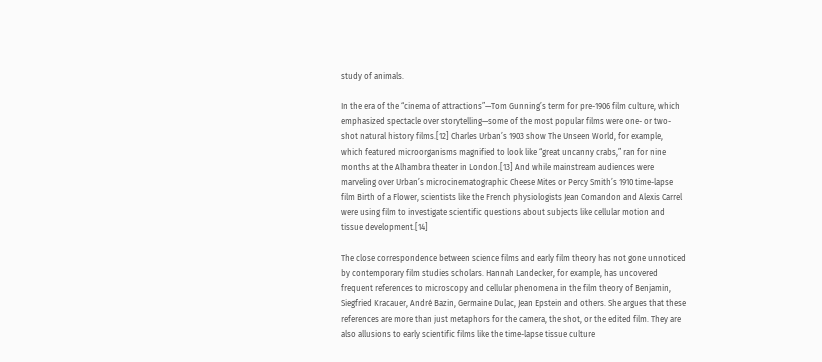study of animals.

In the era of the “cinema of attractions”—Tom Gunning’s term for pre-1906 film culture, which emphasized spectacle over storytelling—some of the most popular films were one- or two-shot natural history films.[12] Charles Urban’s 1903 show The Unseen World, for example, which featured microorganisms magnified to look like “great uncanny crabs,” ran for nine months at the Alhambra theater in London.[13] And while mainstream audiences were marveling over Urban’s microcinematographic Cheese Mites or Percy Smith’s 1910 time-lapse film Birth of a Flower, scientists like the French physiologists Jean Comandon and Alexis Carrel were using film to investigate scientific questions about subjects like cellular motion and tissue development.[14]

The close correspondence between science films and early film theory has not gone unnoticed by contemporary film studies scholars. Hannah Landecker, for example, has uncovered frequent references to microscopy and cellular phenomena in the film theory of Benjamin, Siegfried Kracauer, André Bazin, Germaine Dulac, Jean Epstein and others. She argues that these references are more than just metaphors for the camera, the shot, or the edited film. They are also allusions to early scientific films like the time-lapse tissue culture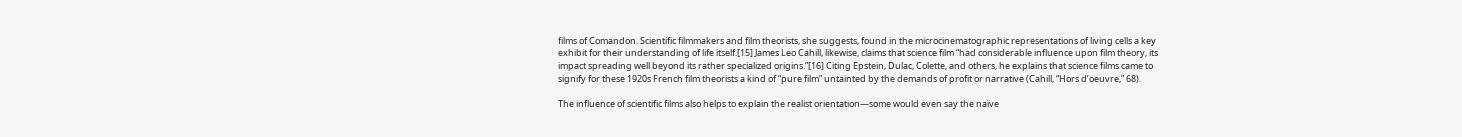films of Comandon. Scientific filmmakers and film theorists, she suggests, found in the microcinematographic representations of living cells a key exhibit for their understanding of life itself.[15] James Leo Cahill, likewise, claims that science film “had considerable influence upon film theory, its impact spreading well beyond its rather specialized origins.”[16] Citing Epstein, Dulac, Colette, and others, he explains that science films came to signify for these 1920s French film theorists a kind of “pure film” untainted by the demands of profit or narrative (Cahill, “Hors d’oeuvre,” 68).

The influence of scientific films also helps to explain the realist orientation—some would even say the naïve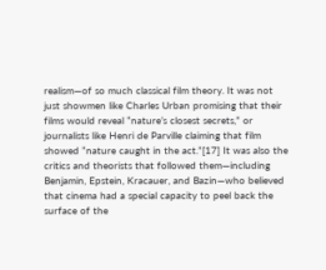realism—of so much classical film theory. It was not just showmen like Charles Urban promising that their films would reveal “nature’s closest secrets,” or journalists like Henri de Parville claiming that film showed “nature caught in the act.”[17] It was also the critics and theorists that followed them—including Benjamin, Epstein, Kracauer, and Bazin—who believed that cinema had a special capacity to peel back the surface of the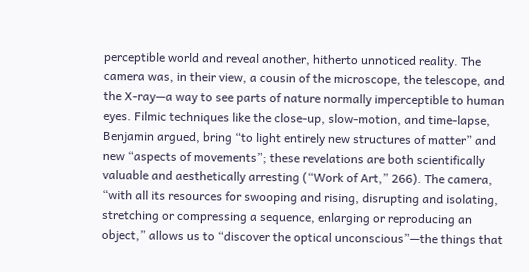perceptible world and reveal another, hitherto unnoticed reality. The camera was, in their view, a cousin of the microscope, the telescope, and the X-ray—a way to see parts of nature normally imperceptible to human eyes. Filmic techniques like the close-up, slow-motion, and time-lapse, Benjamin argued, bring “to light entirely new structures of matter” and new “aspects of movements”; these revelations are both scientifically valuable and aesthetically arresting (“Work of Art,” 266). The camera, “with all its resources for swooping and rising, disrupting and isolating, stretching or compressing a sequence, enlarging or reproducing an object,” allows us to “discover the optical unconscious”—the things that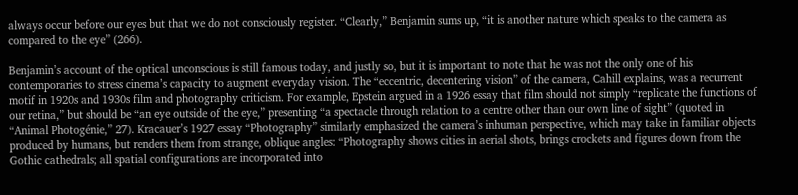always occur before our eyes but that we do not consciously register. “Clearly,” Benjamin sums up, “it is another nature which speaks to the camera as compared to the eye” (266).

Benjamin’s account of the optical unconscious is still famous today, and justly so, but it is important to note that he was not the only one of his contemporaries to stress cinema’s capacity to augment everyday vision. The “eccentric, decentering vision” of the camera, Cahill explains, was a recurrent motif in 1920s and 1930s film and photography criticism. For example, Epstein argued in a 1926 essay that film should not simply “replicate the functions of our retina,” but should be “an eye outside of the eye,” presenting “a spectacle through relation to a centre other than our own line of sight” (quoted in “Animal Photogénie,” 27). Kracauer’s 1927 essay “Photography” similarly emphasized the camera’s inhuman perspective, which may take in familiar objects produced by humans, but renders them from strange, oblique angles: “Photography shows cities in aerial shots, brings crockets and figures down from the Gothic cathedrals; all spatial configurations are incorporated into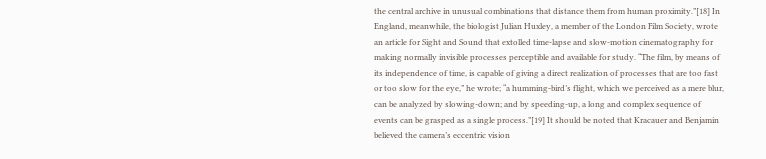the central archive in unusual combinations that distance them from human proximity.”[18] In England, meanwhile, the biologist Julian Huxley, a member of the London Film Society, wrote an article for Sight and Sound that extolled time-lapse and slow-motion cinematography for making normally invisible processes perceptible and available for study. “The film, by means of its independence of time, is capable of giving a direct realization of processes that are too fast or too slow for the eye,” he wrote; “a humming-bird’s flight, which we perceived as a mere blur, can be analyzed by slowing-down; and by speeding-up, a long and complex sequence of events can be grasped as a single process.”[19] It should be noted that Kracauer and Benjamin believed the camera’s eccentric vision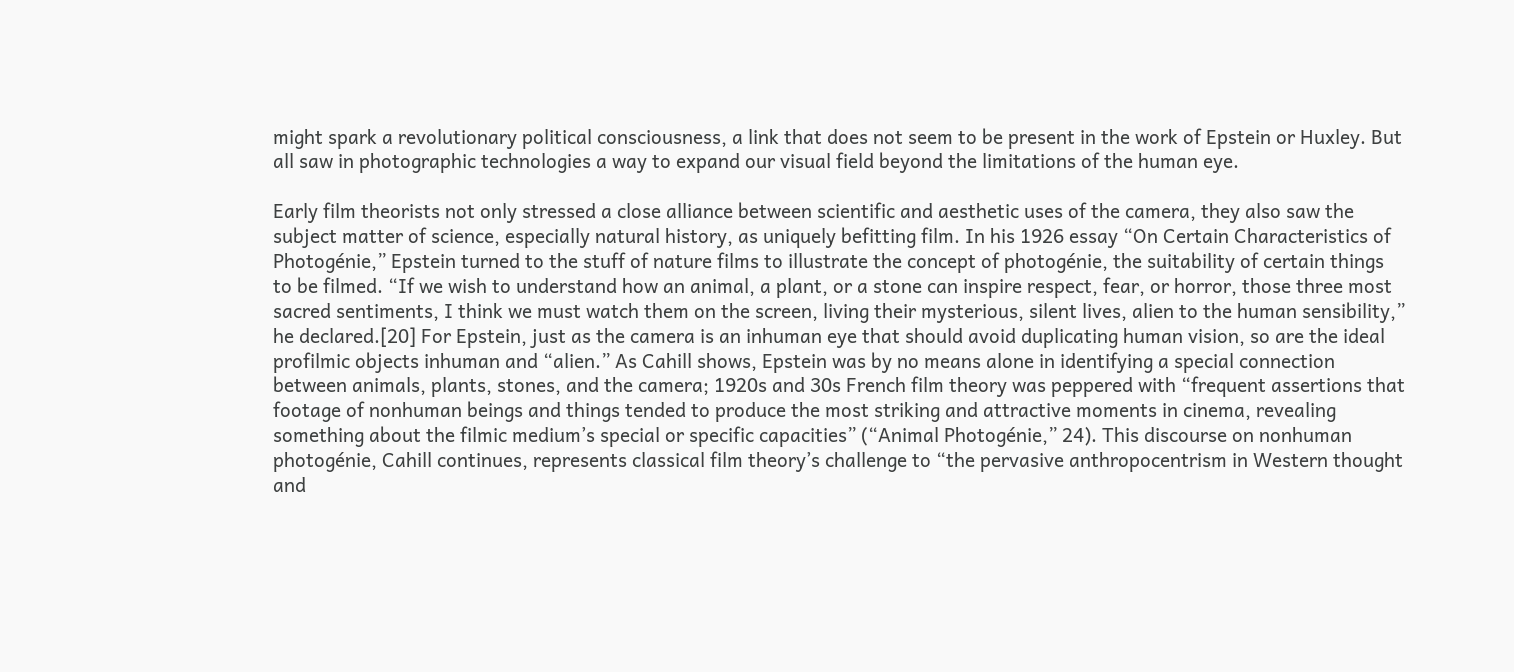might spark a revolutionary political consciousness, a link that does not seem to be present in the work of Epstein or Huxley. But all saw in photographic technologies a way to expand our visual field beyond the limitations of the human eye.

Early film theorists not only stressed a close alliance between scientific and aesthetic uses of the camera, they also saw the subject matter of science, especially natural history, as uniquely befitting film. In his 1926 essay “On Certain Characteristics of Photogénie,” Epstein turned to the stuff of nature films to illustrate the concept of photogénie, the suitability of certain things to be filmed. “If we wish to understand how an animal, a plant, or a stone can inspire respect, fear, or horror, those three most sacred sentiments, I think we must watch them on the screen, living their mysterious, silent lives, alien to the human sensibility,” he declared.[20] For Epstein, just as the camera is an inhuman eye that should avoid duplicating human vision, so are the ideal profilmic objects inhuman and “alien.” As Cahill shows, Epstein was by no means alone in identifying a special connection between animals, plants, stones, and the camera; 1920s and 30s French film theory was peppered with “frequent assertions that footage of nonhuman beings and things tended to produce the most striking and attractive moments in cinema, revealing something about the filmic medium’s special or specific capacities” (“Animal Photogénie,” 24). This discourse on nonhuman photogénie, Cahill continues, represents classical film theory’s challenge to “the pervasive anthropocentrism in Western thought and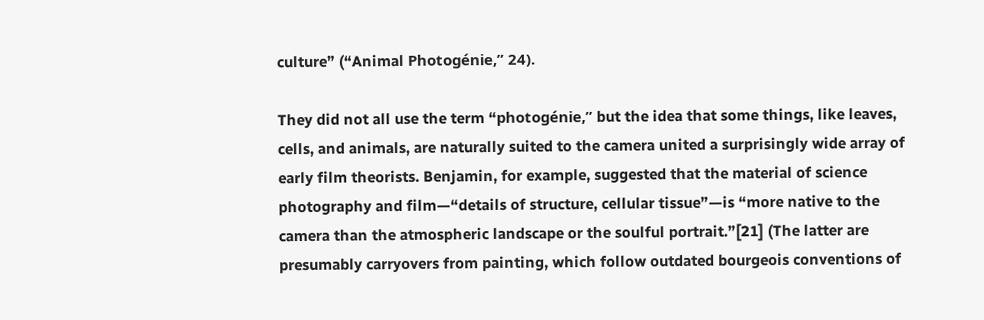culture” (“Animal Photogénie,” 24).

They did not all use the term “photogénie,” but the idea that some things, like leaves, cells, and animals, are naturally suited to the camera united a surprisingly wide array of early film theorists. Benjamin, for example, suggested that the material of science photography and film—“details of structure, cellular tissue”—is “more native to the camera than the atmospheric landscape or the soulful portrait.”[21] (The latter are presumably carryovers from painting, which follow outdated bourgeois conventions of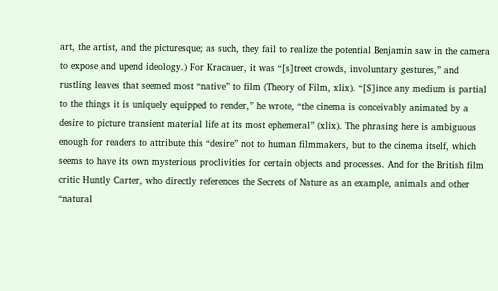art, the artist, and the picturesque; as such, they fail to realize the potential Benjamin saw in the camera to expose and upend ideology.) For Kracauer, it was “[s]treet crowds, involuntary gestures,” and rustling leaves that seemed most “native” to film (Theory of Film, xlix). “[S]ince any medium is partial to the things it is uniquely equipped to render,” he wrote, “the cinema is conceivably animated by a desire to picture transient material life at its most ephemeral” (xlix). The phrasing here is ambiguous enough for readers to attribute this “desire” not to human filmmakers, but to the cinema itself, which seems to have its own mysterious proclivities for certain objects and processes. And for the British film critic Huntly Carter, who directly references the Secrets of Nature as an example, animals and other “natural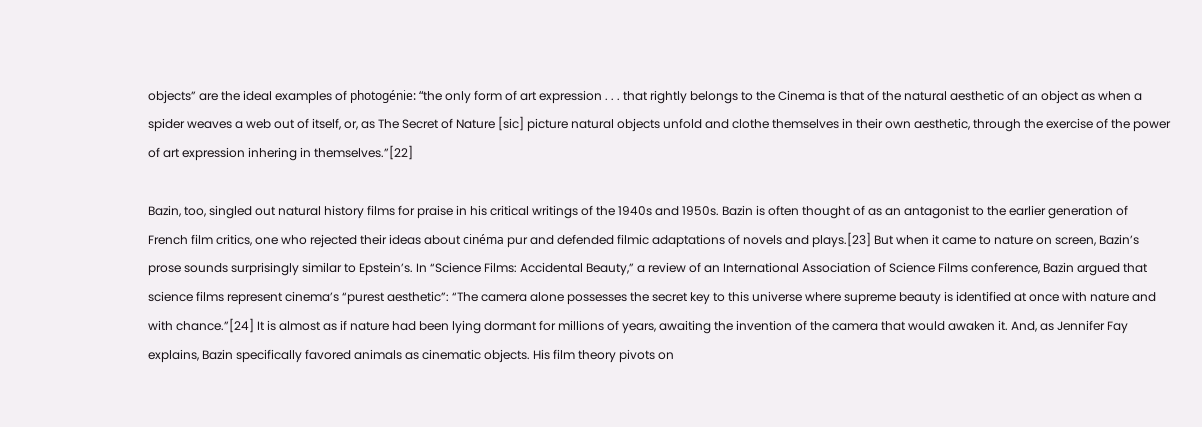objects” are the ideal examples of photogénie: “the only form of art expression . . . that rightly belongs to the Cinema is that of the natural aesthetic of an object as when a spider weaves a web out of itself, or, as The Secret of Nature [sic] picture natural objects unfold and clothe themselves in their own aesthetic, through the exercise of the power of art expression inhering in themselves.”[22]

Bazin, too, singled out natural history films for praise in his critical writings of the 1940s and 1950s. Bazin is often thought of as an antagonist to the earlier generation of French film critics, one who rejected their ideas about cinéma pur and defended filmic adaptations of novels and plays.[23] But when it came to nature on screen, Bazin’s prose sounds surprisingly similar to Epstein’s. In “Science Films: Accidental Beauty,” a review of an International Association of Science Films conference, Bazin argued that science films represent cinema’s “purest aesthetic”: “The camera alone possesses the secret key to this universe where supreme beauty is identified at once with nature and with chance.”[24] It is almost as if nature had been lying dormant for millions of years, awaiting the invention of the camera that would awaken it. And, as Jennifer Fay explains, Bazin specifically favored animals as cinematic objects. His film theory pivots on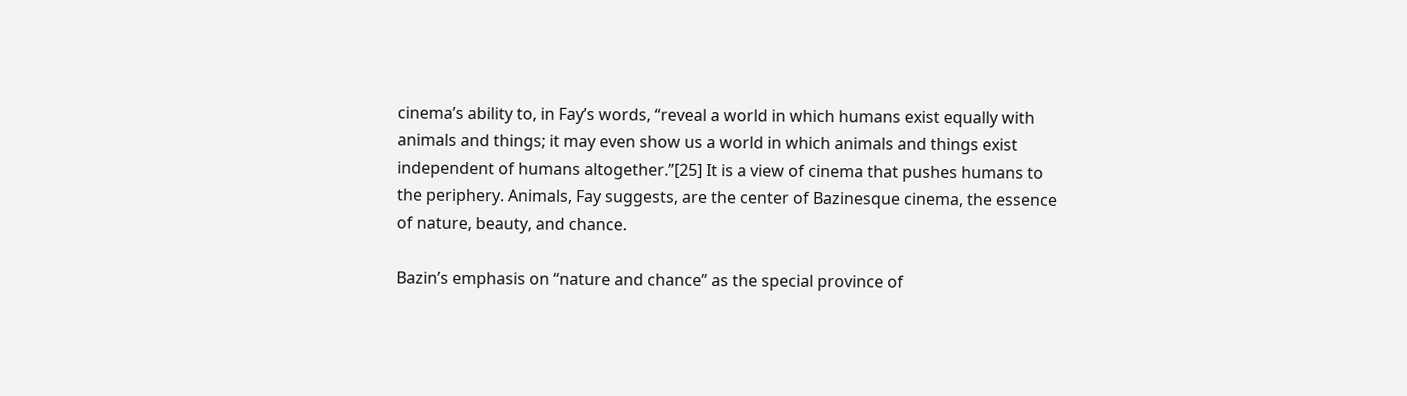cinema’s ability to, in Fay’s words, “reveal a world in which humans exist equally with animals and things; it may even show us a world in which animals and things exist independent of humans altogether.”[25] It is a view of cinema that pushes humans to the periphery. Animals, Fay suggests, are the center of Bazinesque cinema, the essence of nature, beauty, and chance.

Bazin’s emphasis on “nature and chance” as the special province of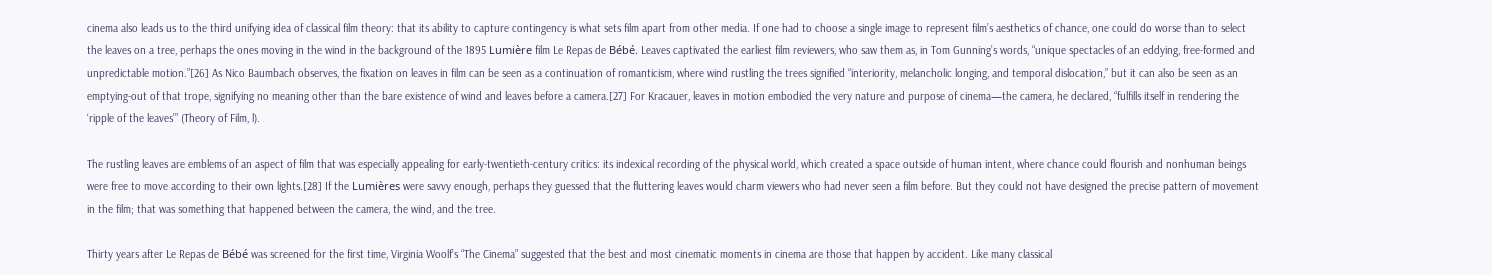cinema also leads us to the third unifying idea of classical film theory: that its ability to capture contingency is what sets film apart from other media. If one had to choose a single image to represent film’s aesthetics of chance, one could do worse than to select the leaves on a tree, perhaps the ones moving in the wind in the background of the 1895 Lumière film Le Repas de Bébé. Leaves captivated the earliest film reviewers, who saw them as, in Tom Gunning’s words, “unique spectacles of an eddying, free-formed and unpredictable motion.”[26] As Nico Baumbach observes, the fixation on leaves in film can be seen as a continuation of romanticism, where wind rustling the trees signified “interiority, melancholic longing, and temporal dislocation,” but it can also be seen as an emptying-out of that trope, signifying no meaning other than the bare existence of wind and leaves before a camera.[27] For Kracauer, leaves in motion embodied the very nature and purpose of cinema—the camera, he declared, “fulfills itself in rendering the ‘ripple of the leaves’” (Theory of Film, l).

The rustling leaves are emblems of an aspect of film that was especially appealing for early-twentieth-century critics: its indexical recording of the physical world, which created a space outside of human intent, where chance could flourish and nonhuman beings were free to move according to their own lights.[28] If the Lumières were savvy enough, perhaps they guessed that the fluttering leaves would charm viewers who had never seen a film before. But they could not have designed the precise pattern of movement in the film; that was something that happened between the camera, the wind, and the tree.

Thirty years after Le Repas de Bébé was screened for the first time, Virginia Woolf’s “The Cinema” suggested that the best and most cinematic moments in cinema are those that happen by accident. Like many classical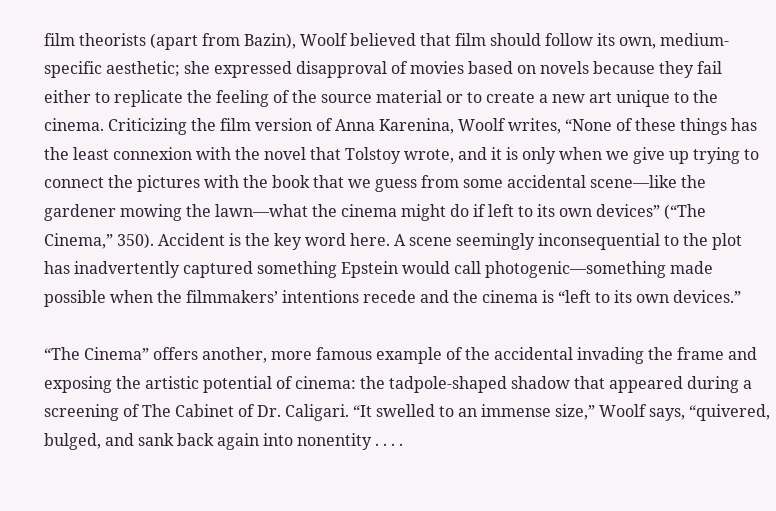film theorists (apart from Bazin), Woolf believed that film should follow its own, medium-specific aesthetic; she expressed disapproval of movies based on novels because they fail either to replicate the feeling of the source material or to create a new art unique to the cinema. Criticizing the film version of Anna Karenina, Woolf writes, “None of these things has the least connexion with the novel that Tolstoy wrote, and it is only when we give up trying to connect the pictures with the book that we guess from some accidental scene—like the gardener mowing the lawn—what the cinema might do if left to its own devices” (“The Cinema,” 350). Accident is the key word here. A scene seemingly inconsequential to the plot has inadvertently captured something Epstein would call photogenic—something made possible when the filmmakers’ intentions recede and the cinema is “left to its own devices.”

“The Cinema” offers another, more famous example of the accidental invading the frame and exposing the artistic potential of cinema: the tadpole-shaped shadow that appeared during a screening of The Cabinet of Dr. Caligari. “It swelled to an immense size,” Woolf says, “quivered, bulged, and sank back again into nonentity . . . .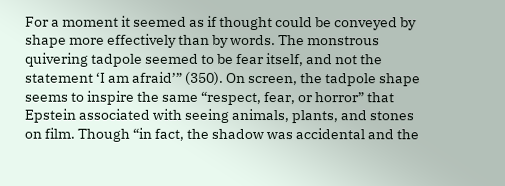For a moment it seemed as if thought could be conveyed by shape more effectively than by words. The monstrous quivering tadpole seemed to be fear itself, and not the statement ‘I am afraid’” (350). On screen, the tadpole shape seems to inspire the same “respect, fear, or horror” that Epstein associated with seeing animals, plants, and stones on film. Though “in fact, the shadow was accidental and the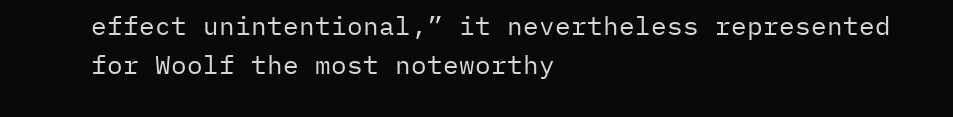effect unintentional,” it nevertheless represented for Woolf the most noteworthy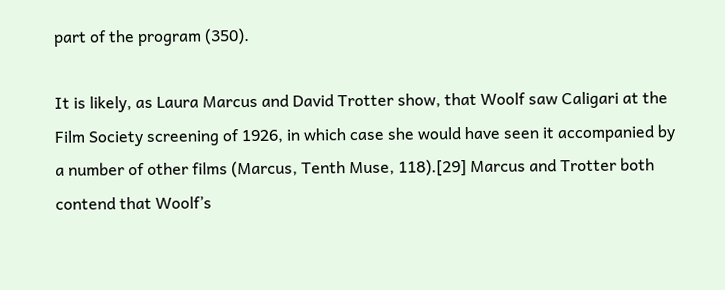part of the program (350).

It is likely, as Laura Marcus and David Trotter show, that Woolf saw Caligari at the Film Society screening of 1926, in which case she would have seen it accompanied by a number of other films (Marcus, Tenth Muse, 118).[29] Marcus and Trotter both contend that Woolf’s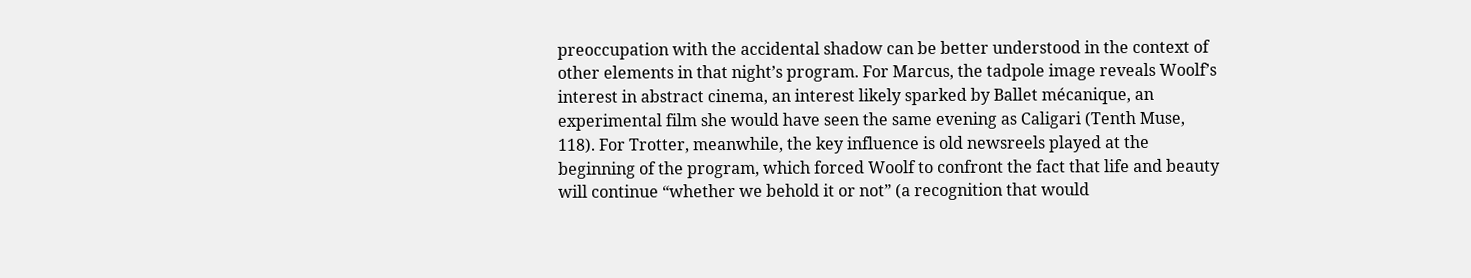preoccupation with the accidental shadow can be better understood in the context of other elements in that night’s program. For Marcus, the tadpole image reveals Woolf’s interest in abstract cinema, an interest likely sparked by Ballet mécanique, an experimental film she would have seen the same evening as Caligari (Tenth Muse, 118). For Trotter, meanwhile, the key influence is old newsreels played at the beginning of the program, which forced Woolf to confront the fact that life and beauty will continue “whether we behold it or not” (a recognition that would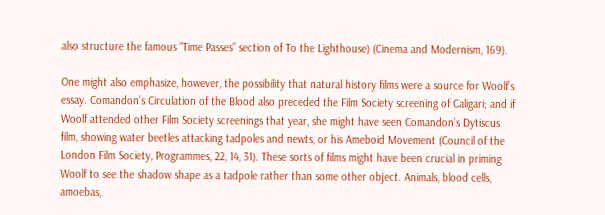also structure the famous “Time Passes” section of To the Lighthouse) (Cinema and Modernism, 169).

One might also emphasize, however, the possibility that natural history films were a source for Woolf’s essay. Comandon’s Circulation of the Blood also preceded the Film Society screening of Caligari; and if Woolf attended other Film Society screenings that year, she might have seen Comandon’s Dytiscus film, showing water beetles attacking tadpoles and newts, or his Ameboid Movement (Council of the London Film Society, Programmes, 22, 14, 31). These sorts of films might have been crucial in priming Woolf to see the shadow shape as a tadpole rather than some other object. Animals, blood cells, amoebas,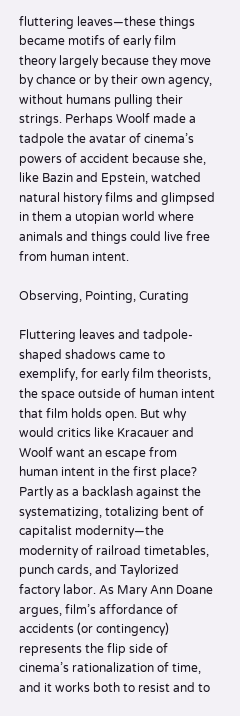fluttering leaves—these things became motifs of early film theory largely because they move by chance or by their own agency, without humans pulling their strings. Perhaps Woolf made a tadpole the avatar of cinema’s powers of accident because she, like Bazin and Epstein, watched natural history films and glimpsed in them a utopian world where animals and things could live free from human intent.

Observing, Pointing, Curating

Fluttering leaves and tadpole-shaped shadows came to exemplify, for early film theorists, the space outside of human intent that film holds open. But why would critics like Kracauer and Woolf want an escape from human intent in the first place? Partly as a backlash against the systematizing, totalizing bent of capitalist modernity—the modernity of railroad timetables, punch cards, and Taylorized factory labor. As Mary Ann Doane argues, film’s affordance of accidents (or contingency) represents the flip side of cinema’s rationalization of time, and it works both to resist and to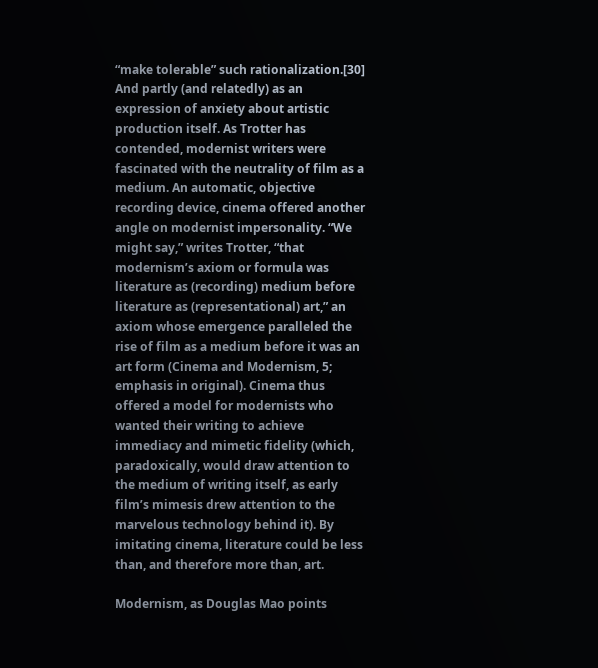“make tolerable” such rationalization.[30] And partly (and relatedly) as an expression of anxiety about artistic production itself. As Trotter has contended, modernist writers were fascinated with the neutrality of film as a medium. An automatic, objective recording device, cinema offered another angle on modernist impersonality. “We might say,” writes Trotter, “that modernism’s axiom or formula was literature as (recording) medium before literature as (representational) art,” an axiom whose emergence paralleled the rise of film as a medium before it was an art form (Cinema and Modernism, 5; emphasis in original). Cinema thus offered a model for modernists who wanted their writing to achieve immediacy and mimetic fidelity (which, paradoxically, would draw attention to the medium of writing itself, as early film’s mimesis drew attention to the marvelous technology behind it). By imitating cinema, literature could be less than, and therefore more than, art.

Modernism, as Douglas Mao points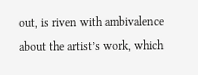out, is riven with ambivalence about the artist’s work, which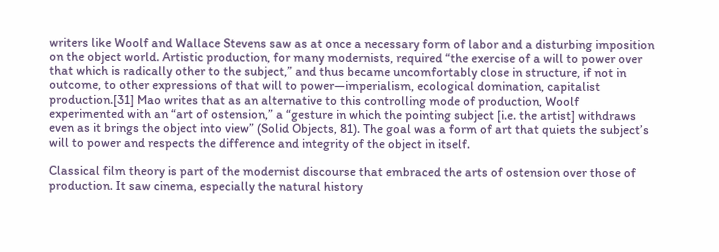writers like Woolf and Wallace Stevens saw as at once a necessary form of labor and a disturbing imposition on the object world. Artistic production, for many modernists, required “the exercise of a will to power over that which is radically other to the subject,” and thus became uncomfortably close in structure, if not in outcome, to other expressions of that will to power—imperialism, ecological domination, capitalist production.[31] Mao writes that as an alternative to this controlling mode of production, Woolf experimented with an “art of ostension,” a “gesture in which the pointing subject [i.e. the artist] withdraws even as it brings the object into view” (Solid Objects, 81). The goal was a form of art that quiets the subject’s will to power and respects the difference and integrity of the object in itself.

Classical film theory is part of the modernist discourse that embraced the arts of ostension over those of production. It saw cinema, especially the natural history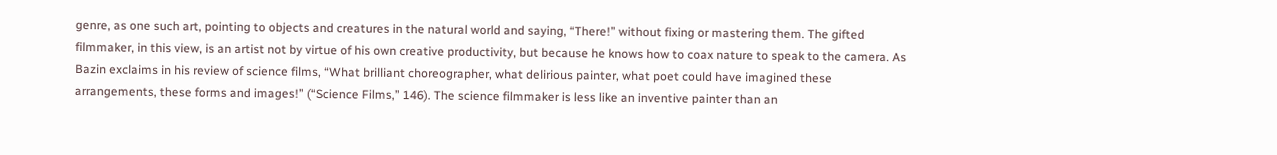genre, as one such art, pointing to objects and creatures in the natural world and saying, “There!” without fixing or mastering them. The gifted filmmaker, in this view, is an artist not by virtue of his own creative productivity, but because he knows how to coax nature to speak to the camera. As Bazin exclaims in his review of science films, “What brilliant choreographer, what delirious painter, what poet could have imagined these arrangements, these forms and images!” (“Science Films,” 146). The science filmmaker is less like an inventive painter than an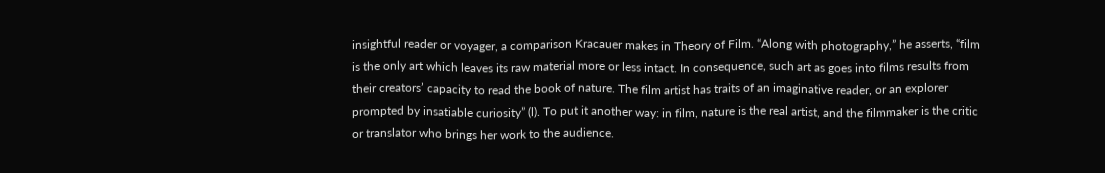insightful reader or voyager, a comparison Kracauer makes in Theory of Film. “Along with photography,” he asserts, “film is the only art which leaves its raw material more or less intact. In consequence, such art as goes into films results from their creators’ capacity to read the book of nature. The film artist has traits of an imaginative reader, or an explorer prompted by insatiable curiosity” (l). To put it another way: in film, nature is the real artist, and the filmmaker is the critic or translator who brings her work to the audience.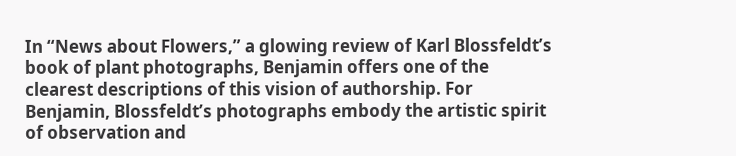In “News about Flowers,” a glowing review of Karl Blossfeldt’s book of plant photographs, Benjamin offers one of the clearest descriptions of this vision of authorship. For Benjamin, Blossfeldt’s photographs embody the artistic spirit of observation and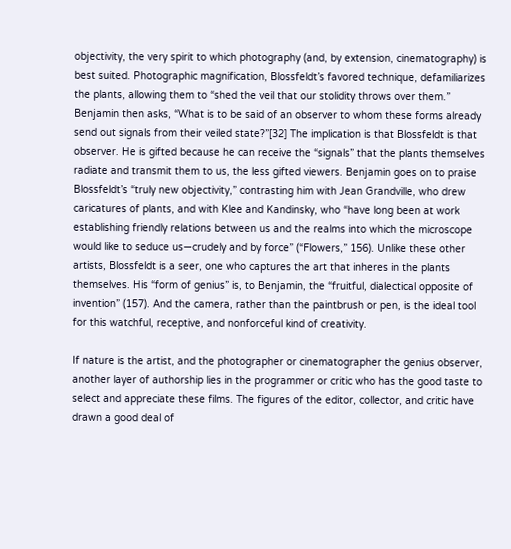objectivity, the very spirit to which photography (and, by extension, cinematography) is best suited. Photographic magnification, Blossfeldt’s favored technique, defamiliarizes the plants, allowing them to “shed the veil that our stolidity throws over them.” Benjamin then asks, “What is to be said of an observer to whom these forms already send out signals from their veiled state?”[32] The implication is that Blossfeldt is that observer. He is gifted because he can receive the “signals” that the plants themselves radiate and transmit them to us, the less gifted viewers. Benjamin goes on to praise Blossfeldt’s “truly new objectivity,” contrasting him with Jean Grandville, who drew caricatures of plants, and with Klee and Kandinsky, who “have long been at work establishing friendly relations between us and the realms into which the microscope would like to seduce us—crudely and by force” (“Flowers,” 156). Unlike these other artists, Blossfeldt is a seer, one who captures the art that inheres in the plants themselves. His “form of genius” is, to Benjamin, the “fruitful, dialectical opposite of invention” (157). And the camera, rather than the paintbrush or pen, is the ideal tool for this watchful, receptive, and nonforceful kind of creativity.

If nature is the artist, and the photographer or cinematographer the genius observer, another layer of authorship lies in the programmer or critic who has the good taste to select and appreciate these films. The figures of the editor, collector, and critic have drawn a good deal of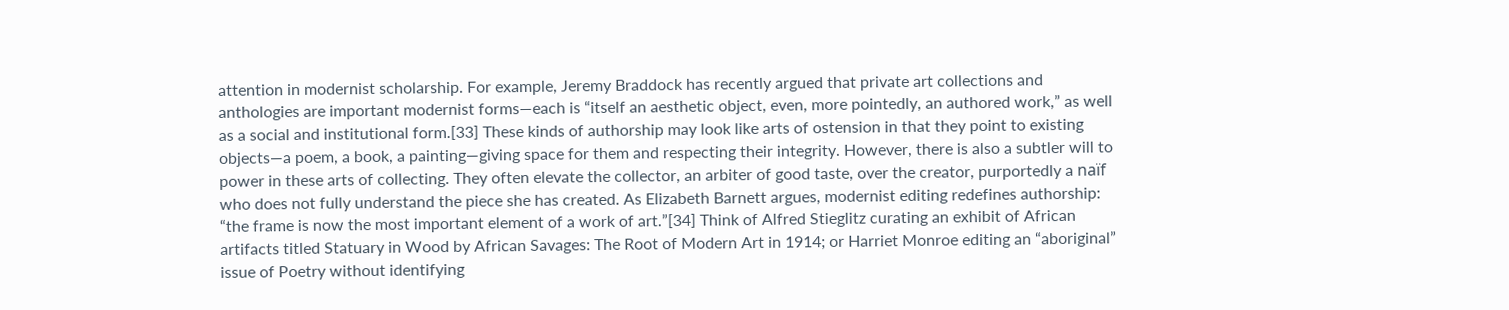attention in modernist scholarship. For example, Jeremy Braddock has recently argued that private art collections and anthologies are important modernist forms—each is “itself an aesthetic object, even, more pointedly, an authored work,” as well as a social and institutional form.[33] These kinds of authorship may look like arts of ostension in that they point to existing objects—a poem, a book, a painting—giving space for them and respecting their integrity. However, there is also a subtler will to power in these arts of collecting. They often elevate the collector, an arbiter of good taste, over the creator, purportedly a naïf who does not fully understand the piece she has created. As Elizabeth Barnett argues, modernist editing redefines authorship: “the frame is now the most important element of a work of art.”[34] Think of Alfred Stieglitz curating an exhibit of African artifacts titled Statuary in Wood by African Savages: The Root of Modern Art in 1914; or Harriet Monroe editing an “aboriginal” issue of Poetry without identifying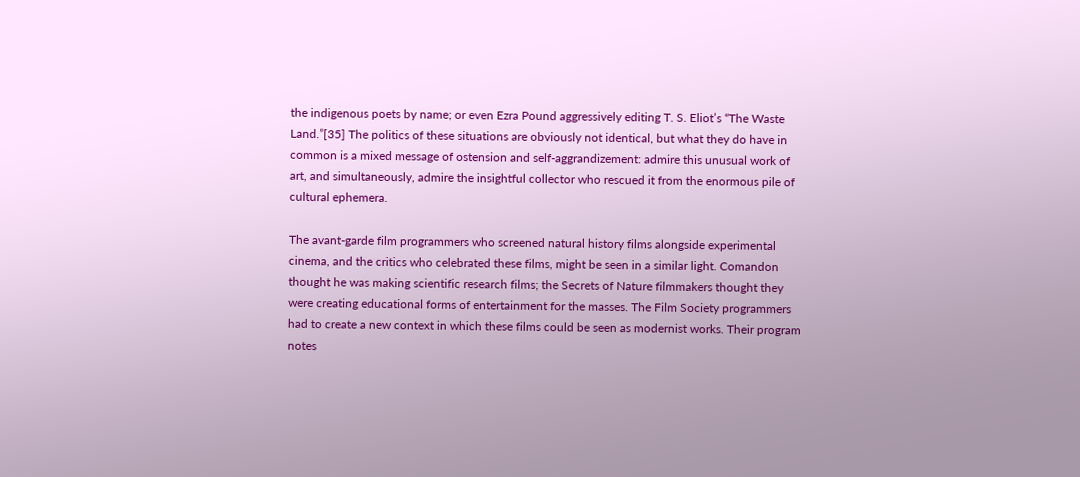the indigenous poets by name; or even Ezra Pound aggressively editing T. S. Eliot’s “The Waste Land.”[35] The politics of these situations are obviously not identical, but what they do have in common is a mixed message of ostension and self-aggrandizement: admire this unusual work of art, and simultaneously, admire the insightful collector who rescued it from the enormous pile of cultural ephemera.

The avant-garde film programmers who screened natural history films alongside experimental cinema, and the critics who celebrated these films, might be seen in a similar light. Comandon thought he was making scientific research films; the Secrets of Nature filmmakers thought they were creating educational forms of entertainment for the masses. The Film Society programmers had to create a new context in which these films could be seen as modernist works. Their program notes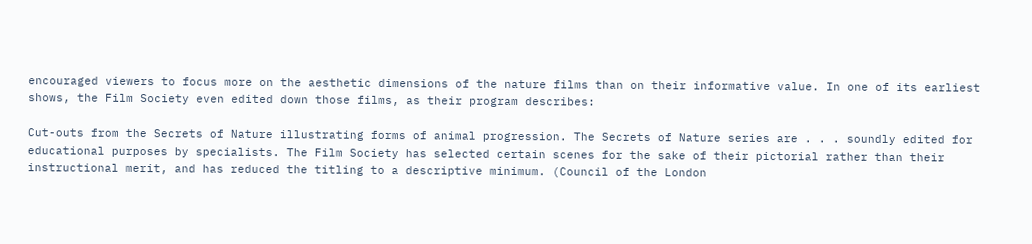encouraged viewers to focus more on the aesthetic dimensions of the nature films than on their informative value. In one of its earliest shows, the Film Society even edited down those films, as their program describes:

Cut-outs from the Secrets of Nature illustrating forms of animal progression. The Secrets of Nature series are . . . soundly edited for educational purposes by specialists. The Film Society has selected certain scenes for the sake of their pictorial rather than their instructional merit, and has reduced the titling to a descriptive minimum. (Council of the London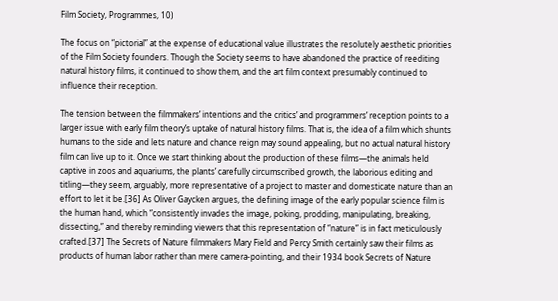Film Society, Programmes, 10)

The focus on “pictorial” at the expense of educational value illustrates the resolutely aesthetic priorities of the Film Society founders. Though the Society seems to have abandoned the practice of reediting natural history films, it continued to show them, and the art film context presumably continued to influence their reception.

The tension between the filmmakers’ intentions and the critics’ and programmers’ reception points to a larger issue with early film theory’s uptake of natural history films. That is, the idea of a film which shunts humans to the side and lets nature and chance reign may sound appealing, but no actual natural history film can live up to it. Once we start thinking about the production of these films—the animals held captive in zoos and aquariums, the plants’ carefully circumscribed growth, the laborious editing and titling—they seem, arguably, more representative of a project to master and domesticate nature than an effort to let it be.[36] As Oliver Gaycken argues, the defining image of the early popular science film is the human hand, which “consistently invades the image, poking, prodding, manipulating, breaking, dissecting,” and thereby reminding viewers that this representation of “nature” is in fact meticulously crafted.[37] The Secrets of Nature filmmakers Mary Field and Percy Smith certainly saw their films as products of human labor rather than mere camera-pointing, and their 1934 book Secrets of Nature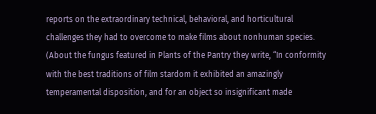reports on the extraordinary technical, behavioral, and horticultural challenges they had to overcome to make films about nonhuman species. (About the fungus featured in Plants of the Pantry they write, “In conformity with the best traditions of film stardom it exhibited an amazingly temperamental disposition, and for an object so insignificant made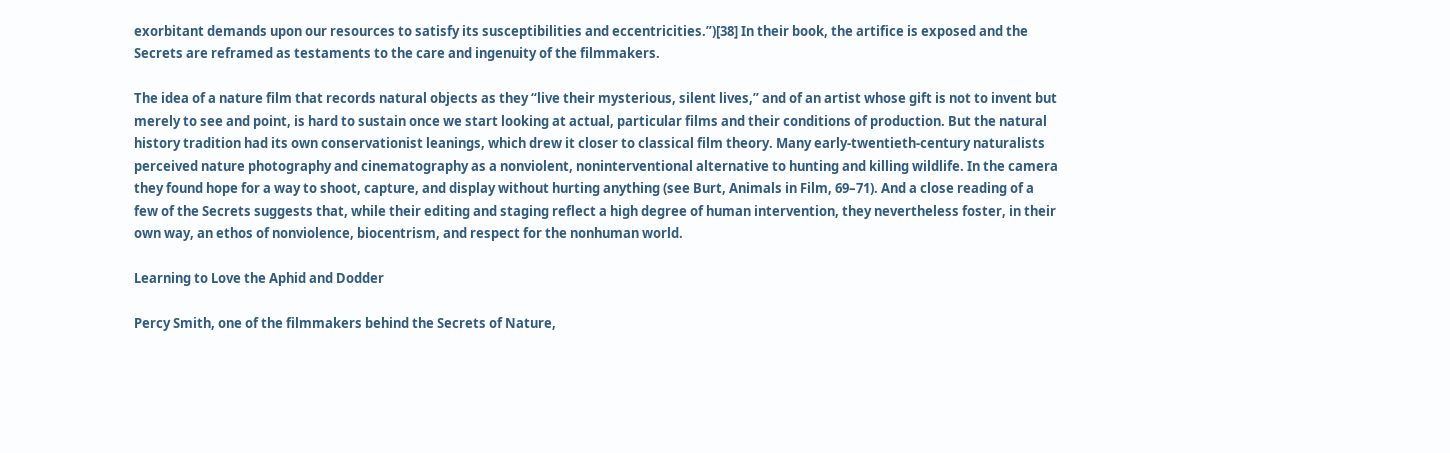exorbitant demands upon our resources to satisfy its susceptibilities and eccentricities.”)[38] In their book, the artifice is exposed and the Secrets are reframed as testaments to the care and ingenuity of the filmmakers.

The idea of a nature film that records natural objects as they “live their mysterious, silent lives,” and of an artist whose gift is not to invent but merely to see and point, is hard to sustain once we start looking at actual, particular films and their conditions of production. But the natural history tradition had its own conservationist leanings, which drew it closer to classical film theory. Many early-twentieth-century naturalists perceived nature photography and cinematography as a nonviolent, noninterventional alternative to hunting and killing wildlife. In the camera they found hope for a way to shoot, capture, and display without hurting anything (see Burt, Animals in Film, 69–71). And a close reading of a few of the Secrets suggests that, while their editing and staging reflect a high degree of human intervention, they nevertheless foster, in their own way, an ethos of nonviolence, biocentrism, and respect for the nonhuman world.

Learning to Love the Aphid and Dodder

Percy Smith, one of the filmmakers behind the Secrets of Nature,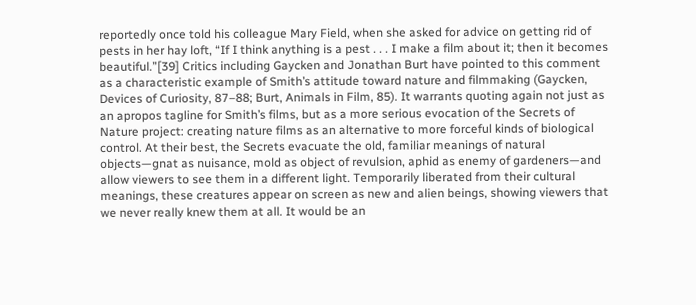reportedly once told his colleague Mary Field, when she asked for advice on getting rid of pests in her hay loft, “If I think anything is a pest . . . I make a film about it; then it becomes beautiful.”[39] Critics including Gaycken and Jonathan Burt have pointed to this comment as a characteristic example of Smith’s attitude toward nature and filmmaking (Gaycken, Devices of Curiosity, 87–88; Burt, Animals in Film, 85). It warrants quoting again not just as an apropos tagline for Smith’s films, but as a more serious evocation of the Secrets of Nature project: creating nature films as an alternative to more forceful kinds of biological control. At their best, the Secrets evacuate the old, familiar meanings of natural objects—gnat as nuisance, mold as object of revulsion, aphid as enemy of gardeners—and allow viewers to see them in a different light. Temporarily liberated from their cultural meanings, these creatures appear on screen as new and alien beings, showing viewers that we never really knew them at all. It would be an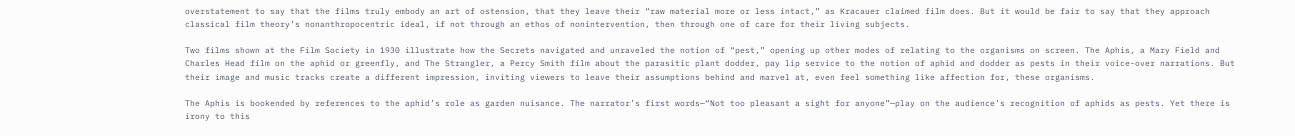overstatement to say that the films truly embody an art of ostension, that they leave their “raw material more or less intact,” as Kracauer claimed film does. But it would be fair to say that they approach classical film theory’s nonanthropocentric ideal, if not through an ethos of nonintervention, then through one of care for their living subjects.

Two films shown at the Film Society in 1930 illustrate how the Secrets navigated and unraveled the notion of “pest,” opening up other modes of relating to the organisms on screen. The Aphis, a Mary Field and Charles Head film on the aphid or greenfly, and The Strangler, a Percy Smith film about the parasitic plant dodder, pay lip service to the notion of aphid and dodder as pests in their voice-over narrations. But their image and music tracks create a different impression, inviting viewers to leave their assumptions behind and marvel at, even feel something like affection for, these organisms.

The Aphis is bookended by references to the aphid’s role as garden nuisance. The narrator’s first words—“Not too pleasant a sight for anyone”—play on the audience’s recognition of aphids as pests. Yet there is irony to this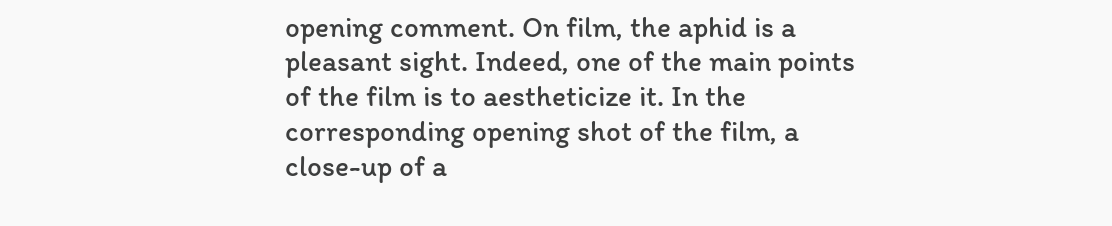opening comment. On film, the aphid is a pleasant sight. Indeed, one of the main points of the film is to aestheticize it. In the corresponding opening shot of the film, a close-up of a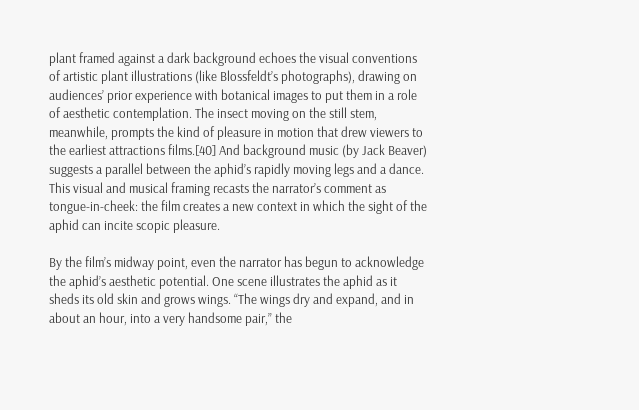plant framed against a dark background echoes the visual conventions of artistic plant illustrations (like Blossfeldt’s photographs), drawing on audiences’ prior experience with botanical images to put them in a role of aesthetic contemplation. The insect moving on the still stem, meanwhile, prompts the kind of pleasure in motion that drew viewers to the earliest attractions films.[40] And background music (by Jack Beaver) suggests a parallel between the aphid’s rapidly moving legs and a dance. This visual and musical framing recasts the narrator’s comment as tongue-in-cheek: the film creates a new context in which the sight of the aphid can incite scopic pleasure.

By the film’s midway point, even the narrator has begun to acknowledge the aphid’s aesthetic potential. One scene illustrates the aphid as it sheds its old skin and grows wings. “The wings dry and expand, and in about an hour, into a very handsome pair,” the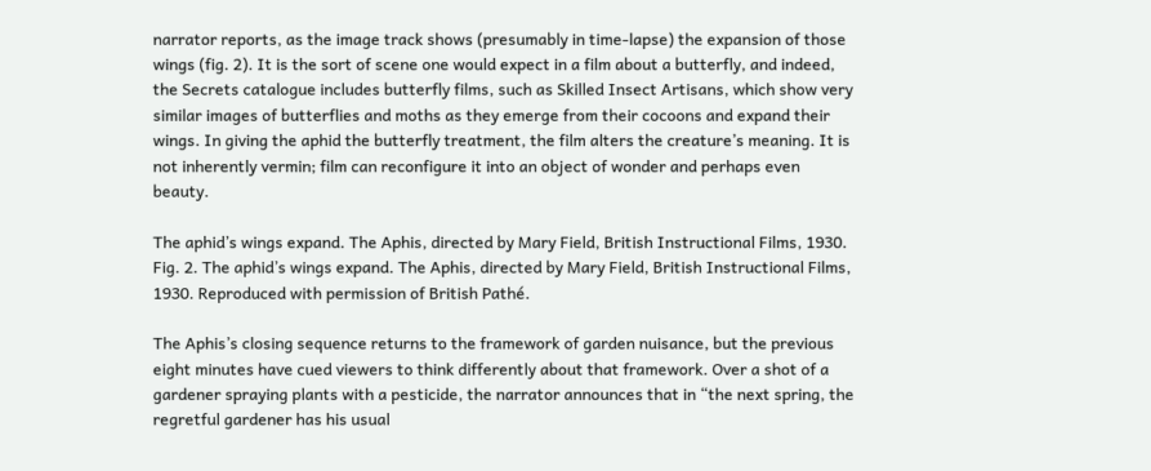narrator reports, as the image track shows (presumably in time-lapse) the expansion of those wings (fig. 2). It is the sort of scene one would expect in a film about a butterfly, and indeed, the Secrets catalogue includes butterfly films, such as Skilled Insect Artisans, which show very similar images of butterflies and moths as they emerge from their cocoons and expand their wings. In giving the aphid the butterfly treatment, the film alters the creature’s meaning. It is not inherently vermin; film can reconfigure it into an object of wonder and perhaps even beauty.

The aphid’s wings expand. The Aphis, directed by Mary Field, British Instructional Films, 1930.
Fig. 2. The aphid’s wings expand. The Aphis, directed by Mary Field, British Instructional Films, 1930. Reproduced with permission of British Pathé.

The Aphis’s closing sequence returns to the framework of garden nuisance, but the previous eight minutes have cued viewers to think differently about that framework. Over a shot of a gardener spraying plants with a pesticide, the narrator announces that in “the next spring, the regretful gardener has his usual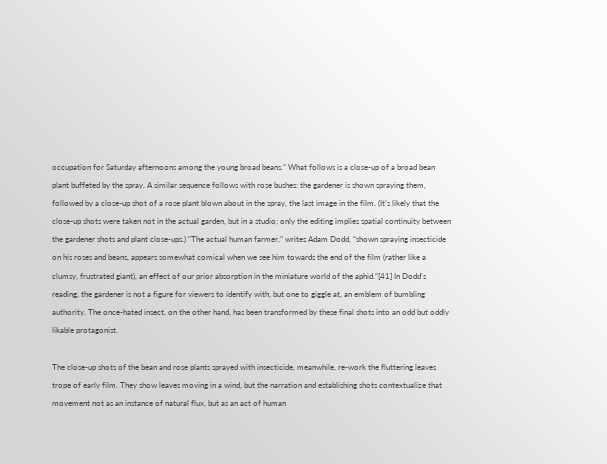occupation for Saturday afternoons among the young broad beans.” What follows is a close-up of a broad bean plant buffeted by the spray. A similar sequence follows with rose bushes: the gardener is shown spraying them, followed by a close-up shot of a rose plant blown about in the spray, the last image in the film. (It’s likely that the close-up shots were taken not in the actual garden, but in a studio; only the editing implies spatial continuity between the gardener shots and plant close-ups.) “The actual human farmer,” writes Adam Dodd, “shown spraying insecticide on his roses and beans, appears somewhat comical when we see him towards the end of the film (rather like a clumsy, frustrated giant), an effect of our prior absorption in the miniature world of the aphid.”[41] In Dodd’s reading, the gardener is not a figure for viewers to identify with, but one to giggle at, an emblem of bumbling authority. The once-hated insect, on the other hand, has been transformed by these final shots into an odd but oddly likable protagonist.

The close-up shots of the bean and rose plants sprayed with insecticide, meanwhile, re-work the fluttering leaves trope of early film. They show leaves moving in a wind, but the narration and establishing shots contextualize that movement not as an instance of natural flux, but as an act of human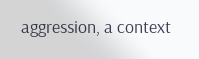aggression, a context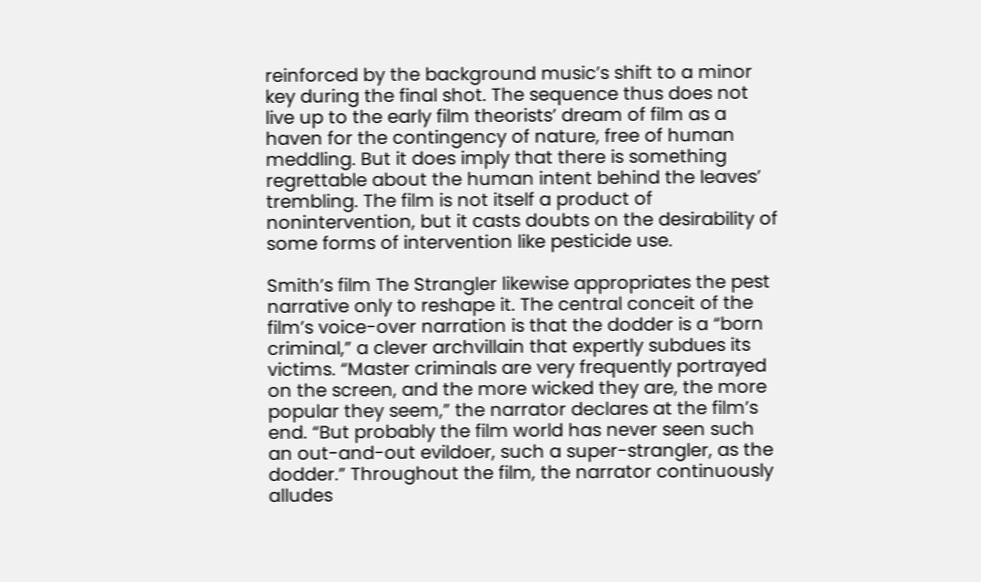reinforced by the background music’s shift to a minor key during the final shot. The sequence thus does not live up to the early film theorists’ dream of film as a haven for the contingency of nature, free of human meddling. But it does imply that there is something regrettable about the human intent behind the leaves’ trembling. The film is not itself a product of nonintervention, but it casts doubts on the desirability of some forms of intervention like pesticide use.

Smith’s film The Strangler likewise appropriates the pest narrative only to reshape it. The central conceit of the film’s voice-over narration is that the dodder is a “born criminal,” a clever archvillain that expertly subdues its victims. “Master criminals are very frequently portrayed on the screen, and the more wicked they are, the more popular they seem,” the narrator declares at the film’s end. “But probably the film world has never seen such an out-and-out evildoer, such a super-strangler, as the dodder.” Throughout the film, the narrator continuously alludes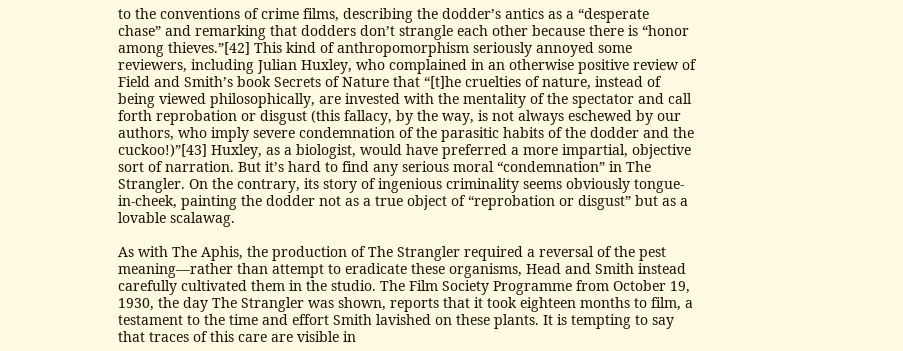to the conventions of crime films, describing the dodder’s antics as a “desperate chase” and remarking that dodders don’t strangle each other because there is “honor among thieves.”[42] This kind of anthropomorphism seriously annoyed some reviewers, including Julian Huxley, who complained in an otherwise positive review of Field and Smith’s book Secrets of Nature that “[t]he cruelties of nature, instead of being viewed philosophically, are invested with the mentality of the spectator and call forth reprobation or disgust (this fallacy, by the way, is not always eschewed by our authors, who imply severe condemnation of the parasitic habits of the dodder and the cuckoo!)”[43] Huxley, as a biologist, would have preferred a more impartial, objective sort of narration. But it’s hard to find any serious moral “condemnation” in The Strangler. On the contrary, its story of ingenious criminality seems obviously tongue-in-cheek, painting the dodder not as a true object of “reprobation or disgust” but as a lovable scalawag.

As with The Aphis, the production of The Strangler required a reversal of the pest meaning—rather than attempt to eradicate these organisms, Head and Smith instead carefully cultivated them in the studio. The Film Society Programme from October 19, 1930, the day The Strangler was shown, reports that it took eighteen months to film, a testament to the time and effort Smith lavished on these plants. It is tempting to say that traces of this care are visible in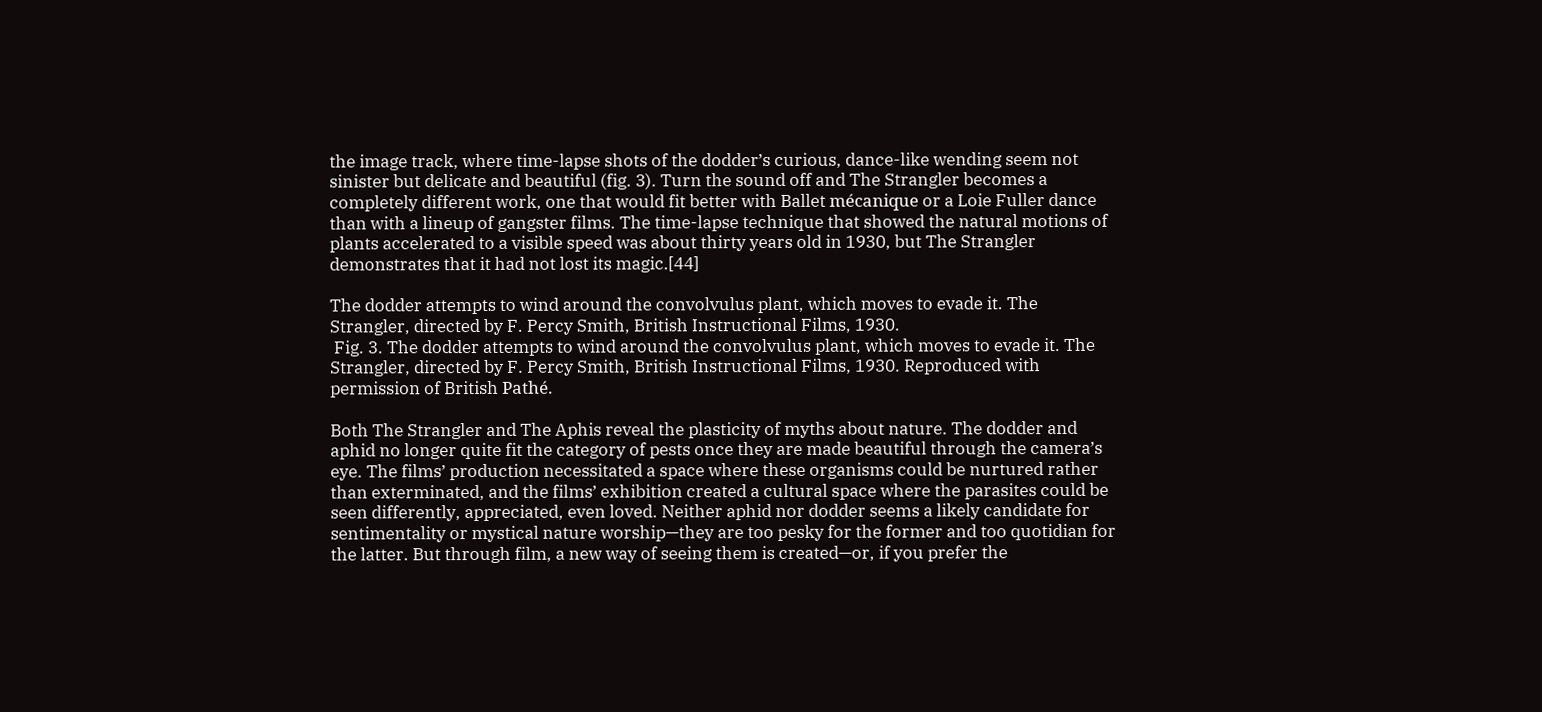the image track, where time-lapse shots of the dodder’s curious, dance-like wending seem not sinister but delicate and beautiful (fig. 3). Turn the sound off and The Strangler becomes a completely different work, one that would fit better with Ballet mécanique or a Loie Fuller dance than with a lineup of gangster films. The time-lapse technique that showed the natural motions of plants accelerated to a visible speed was about thirty years old in 1930, but The Strangler demonstrates that it had not lost its magic.[44]

The dodder attempts to wind around the convolvulus plant, which moves to evade it. The Strangler, directed by F. Percy Smith, British Instructional Films, 1930.
 Fig. 3. The dodder attempts to wind around the convolvulus plant, which moves to evade it. The Strangler, directed by F. Percy Smith, British Instructional Films, 1930. Reproduced with permission of British Pathé.

Both The Strangler and The Aphis reveal the plasticity of myths about nature. The dodder and aphid no longer quite fit the category of pests once they are made beautiful through the camera’s eye. The films’ production necessitated a space where these organisms could be nurtured rather than exterminated, and the films’ exhibition created a cultural space where the parasites could be seen differently, appreciated, even loved. Neither aphid nor dodder seems a likely candidate for sentimentality or mystical nature worship—they are too pesky for the former and too quotidian for the latter. But through film, a new way of seeing them is created—or, if you prefer the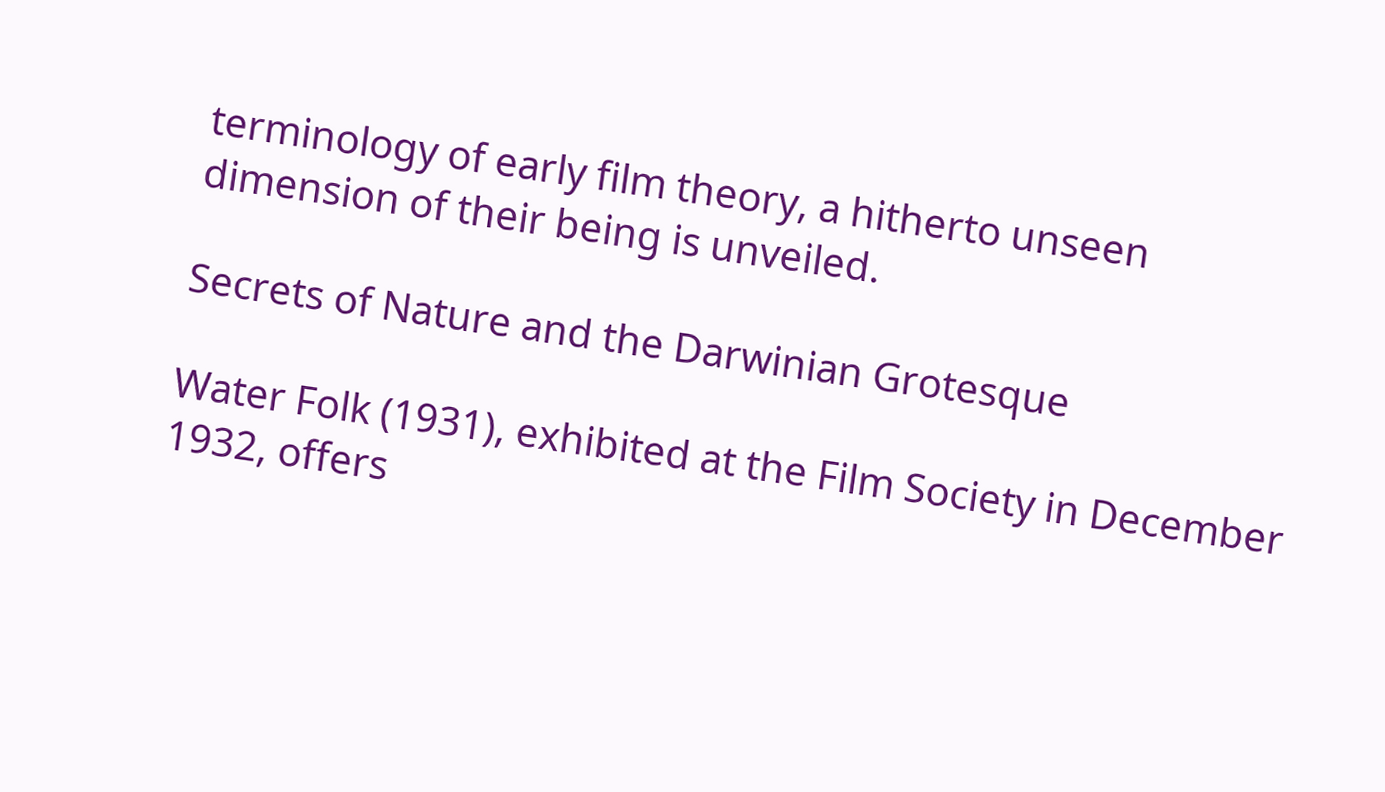terminology of early film theory, a hitherto unseen dimension of their being is unveiled.

Secrets of Nature and the Darwinian Grotesque

Water Folk (1931), exhibited at the Film Society in December 1932, offers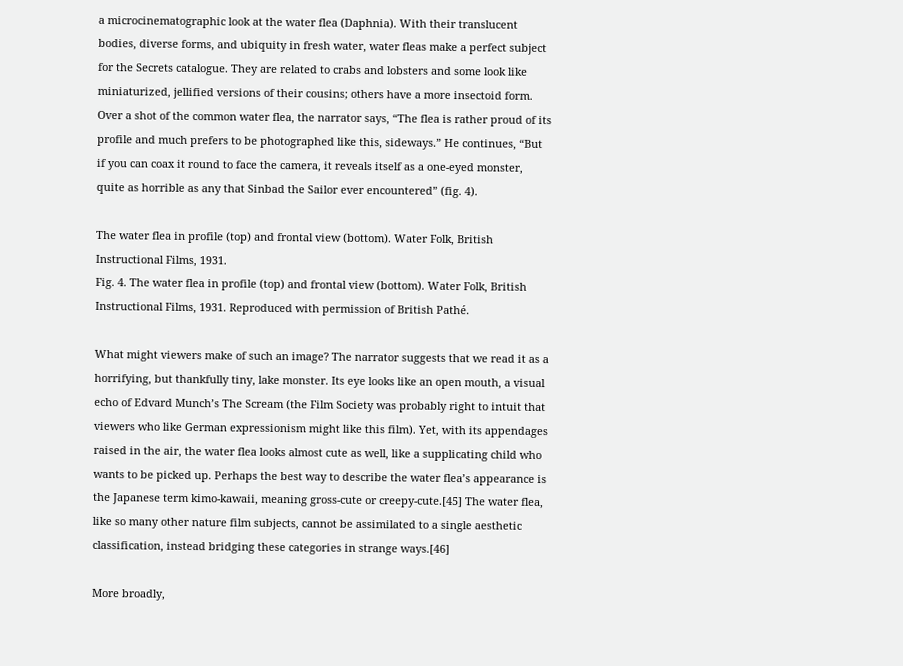a microcinematographic look at the water flea (Daphnia). With their translucent bodies, diverse forms, and ubiquity in fresh water, water fleas make a perfect subject for the Secrets catalogue. They are related to crabs and lobsters and some look like miniaturized, jellified versions of their cousins; others have a more insectoid form. Over a shot of the common water flea, the narrator says, “The flea is rather proud of its profile and much prefers to be photographed like this, sideways.” He continues, “But if you can coax it round to face the camera, it reveals itself as a one-eyed monster, quite as horrible as any that Sinbad the Sailor ever encountered” (fig. 4).

The water flea in profile (top) and frontal view (bottom). Water Folk, British Instructional Films, 1931.
Fig. 4. The water flea in profile (top) and frontal view (bottom). Water Folk, British Instructional Films, 1931. Reproduced with permission of British Pathé.

What might viewers make of such an image? The narrator suggests that we read it as a horrifying, but thankfully tiny, lake monster. Its eye looks like an open mouth, a visual echo of Edvard Munch’s The Scream (the Film Society was probably right to intuit that viewers who like German expressionism might like this film). Yet, with its appendages raised in the air, the water flea looks almost cute as well, like a supplicating child who wants to be picked up. Perhaps the best way to describe the water flea’s appearance is the Japanese term kimo-kawaii, meaning gross-cute or creepy-cute.[45] The water flea, like so many other nature film subjects, cannot be assimilated to a single aesthetic classification, instead bridging these categories in strange ways.[46]

More broadly,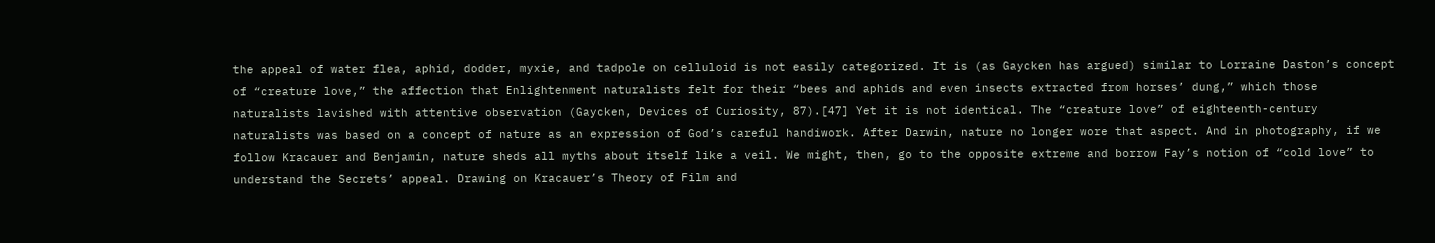the appeal of water flea, aphid, dodder, myxie, and tadpole on celluloid is not easily categorized. It is (as Gaycken has argued) similar to Lorraine Daston’s concept of “creature love,” the affection that Enlightenment naturalists felt for their “bees and aphids and even insects extracted from horses’ dung,” which those naturalists lavished with attentive observation (Gaycken, Devices of Curiosity, 87).[47] Yet it is not identical. The “creature love” of eighteenth-century naturalists was based on a concept of nature as an expression of God’s careful handiwork. After Darwin, nature no longer wore that aspect. And in photography, if we follow Kracauer and Benjamin, nature sheds all myths about itself like a veil. We might, then, go to the opposite extreme and borrow Fay’s notion of “cold love” to understand the Secrets’ appeal. Drawing on Kracauer’s Theory of Film and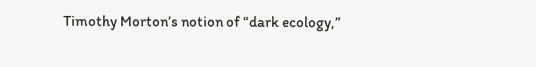Timothy Morton’s notion of “dark ecology,”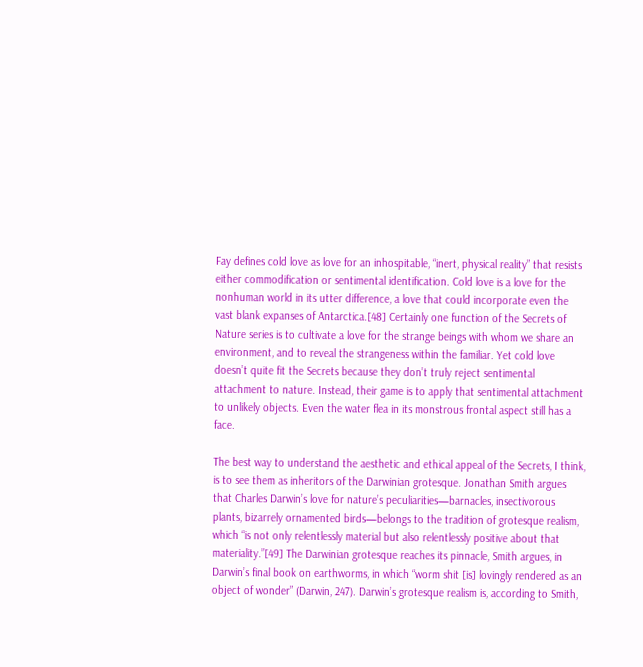Fay defines cold love as love for an inhospitable, “inert, physical reality” that resists either commodification or sentimental identification. Cold love is a love for the nonhuman world in its utter difference, a love that could incorporate even the vast blank expanses of Antarctica.[48] Certainly one function of the Secrets of Nature series is to cultivate a love for the strange beings with whom we share an environment, and to reveal the strangeness within the familiar. Yet cold love doesn’t quite fit the Secrets because they don’t truly reject sentimental attachment to nature. Instead, their game is to apply that sentimental attachment to unlikely objects. Even the water flea in its monstrous frontal aspect still has a face.

The best way to understand the aesthetic and ethical appeal of the Secrets, I think, is to see them as inheritors of the Darwinian grotesque. Jonathan Smith argues that Charles Darwin’s love for nature’s peculiarities—barnacles, insectivorous plants, bizarrely ornamented birds—belongs to the tradition of grotesque realism, which “is not only relentlessly material but also relentlessly positive about that materiality.”[49] The Darwinian grotesque reaches its pinnacle, Smith argues, in Darwin’s final book on earthworms, in which “worm shit [is] lovingly rendered as an object of wonder” (Darwin, 247). Darwin’s grotesque realism is, according to Smith,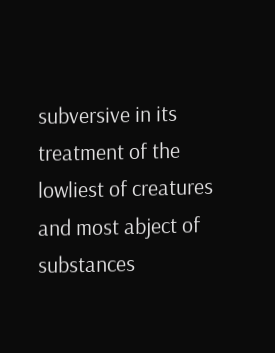subversive in its treatment of the lowliest of creatures and most abject of substances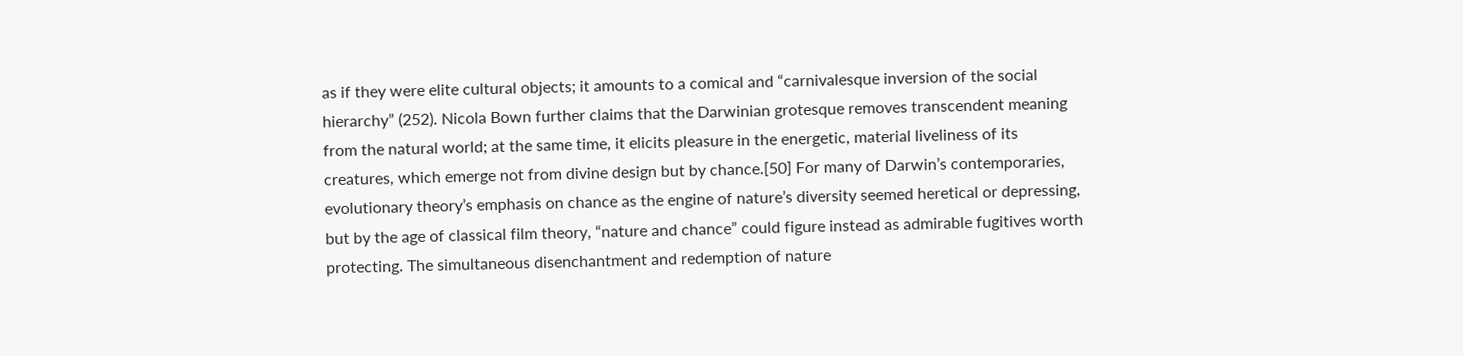as if they were elite cultural objects; it amounts to a comical and “carnivalesque inversion of the social hierarchy” (252). Nicola Bown further claims that the Darwinian grotesque removes transcendent meaning from the natural world; at the same time, it elicits pleasure in the energetic, material liveliness of its creatures, which emerge not from divine design but by chance.[50] For many of Darwin’s contemporaries, evolutionary theory’s emphasis on chance as the engine of nature’s diversity seemed heretical or depressing, but by the age of classical film theory, “nature and chance” could figure instead as admirable fugitives worth protecting. The simultaneous disenchantment and redemption of nature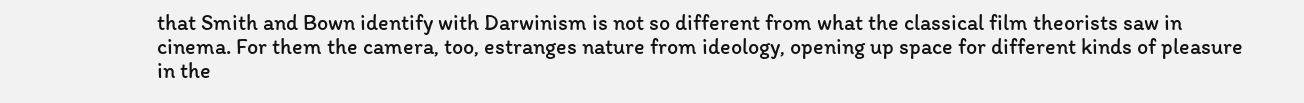that Smith and Bown identify with Darwinism is not so different from what the classical film theorists saw in cinema. For them the camera, too, estranges nature from ideology, opening up space for different kinds of pleasure in the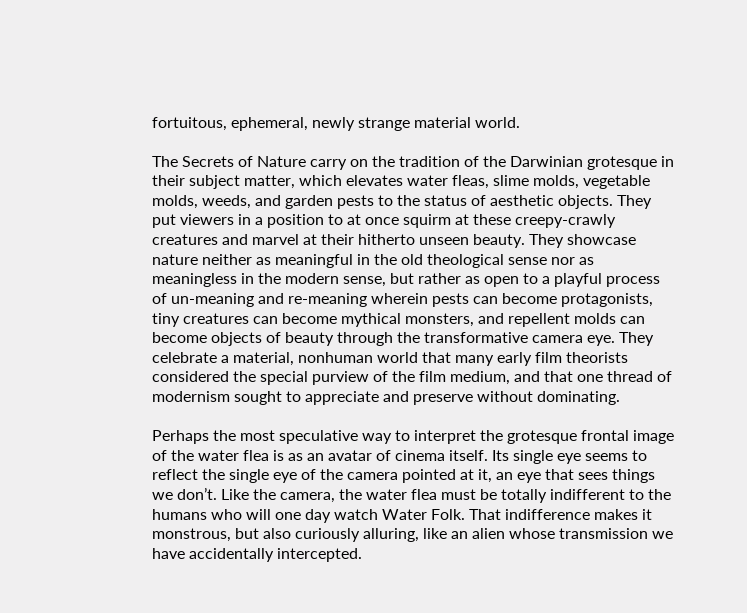fortuitous, ephemeral, newly strange material world.

The Secrets of Nature carry on the tradition of the Darwinian grotesque in their subject matter, which elevates water fleas, slime molds, vegetable molds, weeds, and garden pests to the status of aesthetic objects. They put viewers in a position to at once squirm at these creepy-crawly creatures and marvel at their hitherto unseen beauty. They showcase nature neither as meaningful in the old theological sense nor as meaningless in the modern sense, but rather as open to a playful process of un-meaning and re-meaning wherein pests can become protagonists, tiny creatures can become mythical monsters, and repellent molds can become objects of beauty through the transformative camera eye. They celebrate a material, nonhuman world that many early film theorists considered the special purview of the film medium, and that one thread of modernism sought to appreciate and preserve without dominating.

Perhaps the most speculative way to interpret the grotesque frontal image of the water flea is as an avatar of cinema itself. Its single eye seems to reflect the single eye of the camera pointed at it, an eye that sees things we don’t. Like the camera, the water flea must be totally indifferent to the humans who will one day watch Water Folk. That indifference makes it monstrous, but also curiously alluring, like an alien whose transmission we have accidentally intercepted.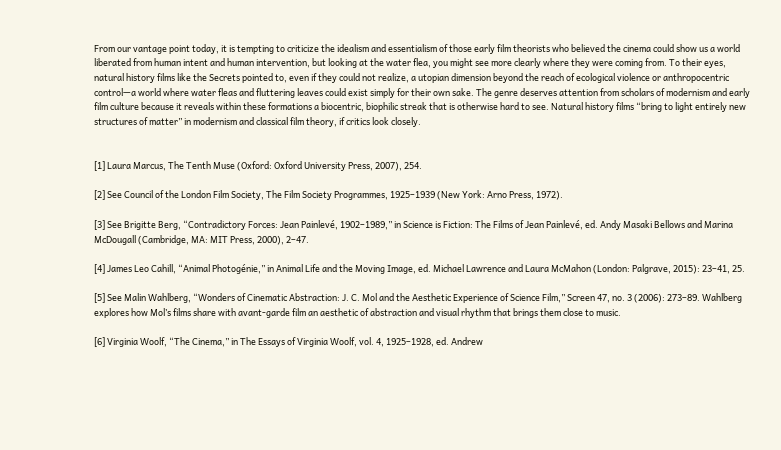From our vantage point today, it is tempting to criticize the idealism and essentialism of those early film theorists who believed the cinema could show us a world liberated from human intent and human intervention, but looking at the water flea, you might see more clearly where they were coming from. To their eyes, natural history films like the Secrets pointed to, even if they could not realize, a utopian dimension beyond the reach of ecological violence or anthropocentric control—a world where water fleas and fluttering leaves could exist simply for their own sake. The genre deserves attention from scholars of modernism and early film culture because it reveals within these formations a biocentric, biophilic streak that is otherwise hard to see. Natural history films “bring to light entirely new structures of matter” in modernism and classical film theory, if critics look closely.


[1] Laura Marcus, The Tenth Muse (Oxford: Oxford University Press, 2007), 254.

[2] See Council of the London Film Society, The Film Society Programmes, 1925–1939 (New York: Arno Press, 1972).

[3] See Brigitte Berg, “Contradictory Forces: Jean Painlevé, 1902–1989,” in Science is Fiction: The Films of Jean Painlevé, ed. Andy Masaki Bellows and Marina McDougall (Cambridge, MA: MIT Press, 2000), 2–47.

[4] James Leo Cahill, “Animal Photogénie,” in Animal Life and the Moving Image, ed. Michael Lawrence and Laura McMahon (London: Palgrave, 2015): 23–41, 25.

[5] See Malin Wahlberg, “Wonders of Cinematic Abstraction: J. C. Mol and the Aesthetic Experience of Science Film,” Screen 47, no. 3 (2006): 273–89. Wahlberg explores how Mol’s films share with avant-garde film an aesthetic of abstraction and visual rhythm that brings them close to music.

[6] Virginia Woolf, “The Cinema,” in The Essays of Virginia Woolf, vol. 4, 1925–1928, ed. Andrew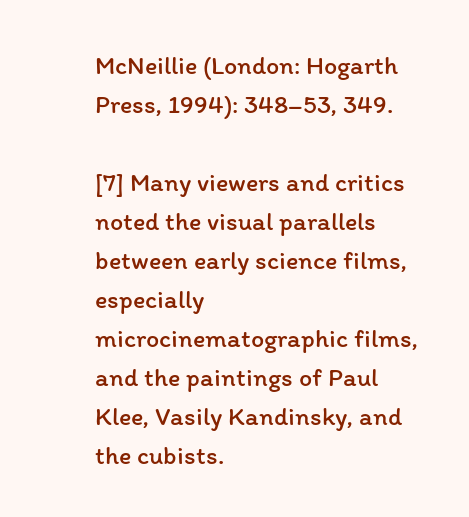McNeillie (London: Hogarth Press, 1994): 348–53, 349.

[7] Many viewers and critics noted the visual parallels between early science films, especially microcinematographic films, and the paintings of Paul Klee, Vasily Kandinsky, and the cubists.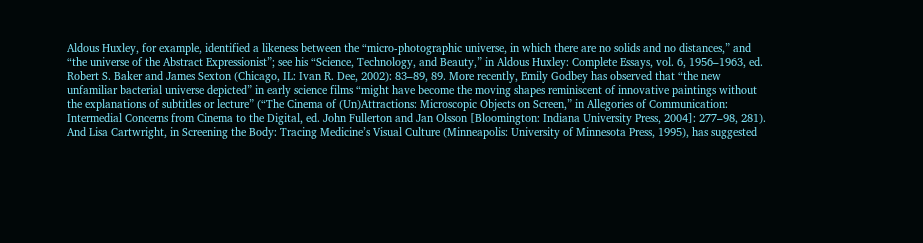Aldous Huxley, for example, identified a likeness between the “micro-photographic universe, in which there are no solids and no distances,” and “the universe of the Abstract Expressionist”; see his “Science, Technology, and Beauty,” in Aldous Huxley: Complete Essays, vol. 6, 1956–1963, ed. Robert S. Baker and James Sexton (Chicago, IL: Ivan R. Dee, 2002): 83–89, 89. More recently, Emily Godbey has observed that “the new unfamiliar bacterial universe depicted” in early science films “might have become the moving shapes reminiscent of innovative paintings without the explanations of subtitles or lecture” (“The Cinema of (Un)Attractions: Microscopic Objects on Screen,” in Allegories of Communication: Intermedial Concerns from Cinema to the Digital, ed. John Fullerton and Jan Olsson [Bloomington: Indiana University Press, 2004]: 277–98, 281). And Lisa Cartwright, in Screening the Body: Tracing Medicine’s Visual Culture (Minneapolis: University of Minnesota Press, 1995), has suggested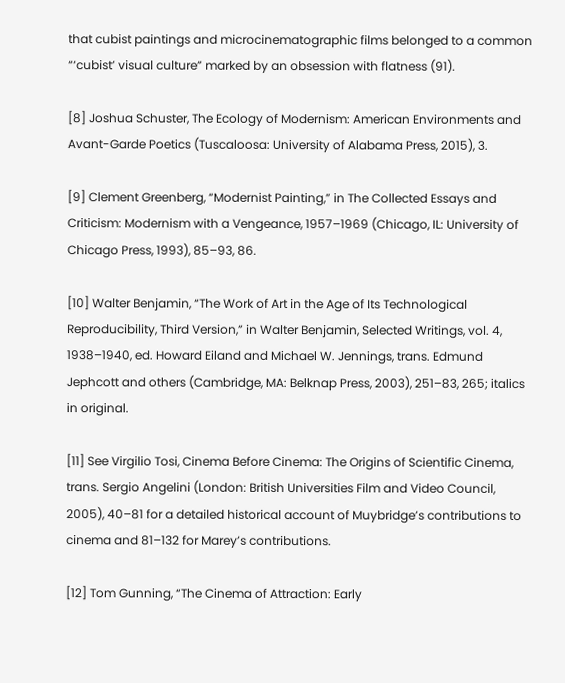that cubist paintings and microcinematographic films belonged to a common “‘cubist’ visual culture” marked by an obsession with flatness (91).

[8] Joshua Schuster, The Ecology of Modernism: American Environments and Avant-Garde Poetics (Tuscaloosa: University of Alabama Press, 2015), 3.

[9] Clement Greenberg, “Modernist Painting,” in The Collected Essays and Criticism: Modernism with a Vengeance, 1957–1969 (Chicago, IL: University of Chicago Press, 1993), 85–93, 86.

[10] Walter Benjamin, “The Work of Art in the Age of Its Technological Reproducibility, Third Version,” in Walter Benjamin, Selected Writings, vol. 4, 1938–1940, ed. Howard Eiland and Michael W. Jennings, trans. Edmund Jephcott and others (Cambridge, MA: Belknap Press, 2003), 251–83, 265; italics in original.

[11] See Virgilio Tosi, Cinema Before Cinema: The Origins of Scientific Cinema, trans. Sergio Angelini (London: British Universities Film and Video Council, 2005), 40–81 for a detailed historical account of Muybridge’s contributions to cinema and 81–132 for Marey’s contributions.

[12] Tom Gunning, “The Cinema of Attraction: Early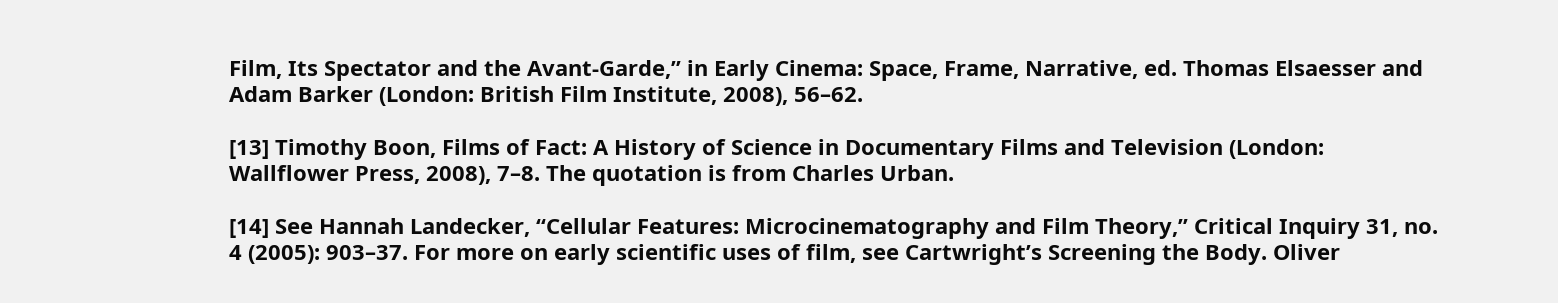Film, Its Spectator and the Avant-Garde,” in Early Cinema: Space, Frame, Narrative, ed. Thomas Elsaesser and Adam Barker (London: British Film Institute, 2008), 56–62.

[13] Timothy Boon, Films of Fact: A History of Science in Documentary Films and Television (London: Wallflower Press, 2008), 7–8. The quotation is from Charles Urban.

[14] See Hannah Landecker, “Cellular Features: Microcinematography and Film Theory,” Critical Inquiry 31, no. 4 (2005): 903–37. For more on early scientific uses of film, see Cartwright’s Screening the Body. Oliver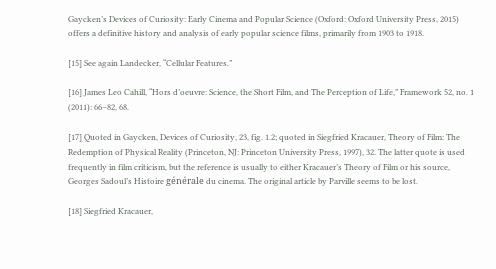Gaycken’s Devices of Curiosity: Early Cinema and Popular Science (Oxford: Oxford University Press, 2015) offers a definitive history and analysis of early popular science films, primarily from 1903 to 1918.

[15] See again Landecker, “Cellular Features.”

[16] James Leo Cahill, “Hors d’oeuvre: Science, the Short Film, and The Perception of Life,” Framework 52, no. 1 (2011): 66–82, 68.

[17] Quoted in Gaycken, Devices of Curiosity, 23, fig. 1.2; quoted in Siegfried Kracauer, Theory of Film: The Redemption of Physical Reality (Princeton, NJ: Princeton University Press, 1997), 32. The latter quote is used frequently in film criticism, but the reference is usually to either Kracauer’s Theory of Film or his source, Georges Sadoul’s Histoire générale du cinema. The original article by Parville seems to be lost.

[18] Siegfried Kracauer,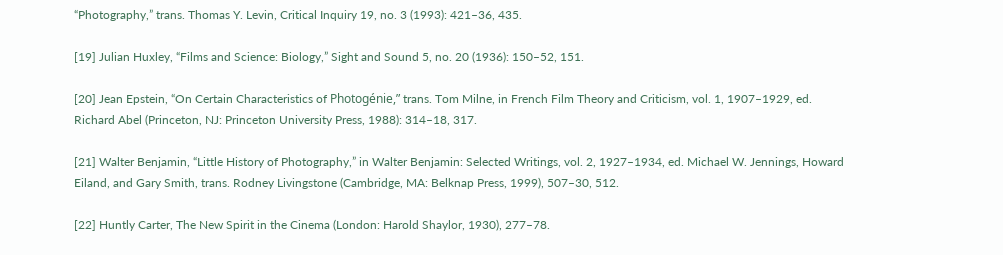“Photography,” trans. Thomas Y. Levin, Critical Inquiry 19, no. 3 (1993): 421–36, 435.

[19] Julian Huxley, “Films and Science: Biology,” Sight and Sound 5, no. 20 (1936): 150–52, 151.

[20] Jean Epstein, “On Certain Characteristics of Photogénie,” trans. Tom Milne, in French Film Theory and Criticism, vol. 1, 1907–1929, ed. Richard Abel (Princeton, NJ: Princeton University Press, 1988): 314–18, 317.

[21] Walter Benjamin, “Little History of Photography,” in Walter Benjamin: Selected Writings, vol. 2, 1927–1934, ed. Michael W. Jennings, Howard Eiland, and Gary Smith, trans. Rodney Livingstone (Cambridge, MA: Belknap Press, 1999), 507–30, 512.

[22] Huntly Carter, The New Spirit in the Cinema (London: Harold Shaylor, 1930), 277–78.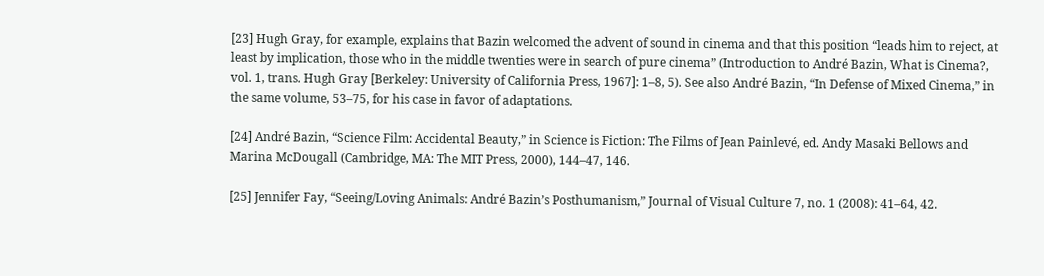[23] Hugh Gray, for example, explains that Bazin welcomed the advent of sound in cinema and that this position “leads him to reject, at least by implication, those who in the middle twenties were in search of pure cinema” (Introduction to André Bazin, What is Cinema?, vol. 1, trans. Hugh Gray [Berkeley: University of California Press, 1967]: 1–8, 5). See also André Bazin, “In Defense of Mixed Cinema,” in the same volume, 53–75, for his case in favor of adaptations.

[24] André Bazin, “Science Film: Accidental Beauty,” in Science is Fiction: The Films of Jean Painlevé, ed. Andy Masaki Bellows and Marina McDougall (Cambridge, MA: The MIT Press, 2000), 144–47, 146.

[25] Jennifer Fay, “Seeing/Loving Animals: André Bazin’s Posthumanism,” Journal of Visual Culture 7, no. 1 (2008): 41–64, 42.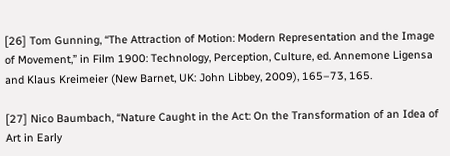[26] Tom Gunning, “The Attraction of Motion: Modern Representation and the Image of Movement,” in Film 1900: Technology, Perception, Culture, ed. Annemone Ligensa and Klaus Kreimeier (New Barnet, UK: John Libbey, 2009), 165–73, 165.

[27] Nico Baumbach, “Nature Caught in the Act: On the Transformation of an Idea of Art in Early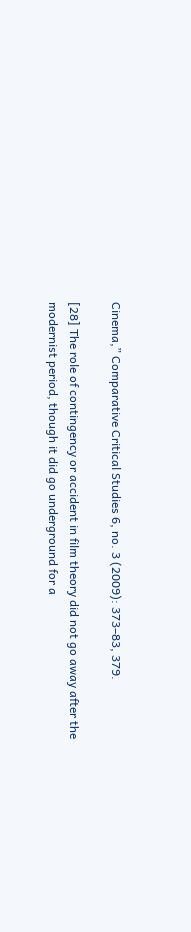Cinema,” Comparative Critical Studies 6, no. 3 (2009): 373–83, 379.

[28] The role of contingency or accident in film theory did not go away after the modernist period, though it did go underground for a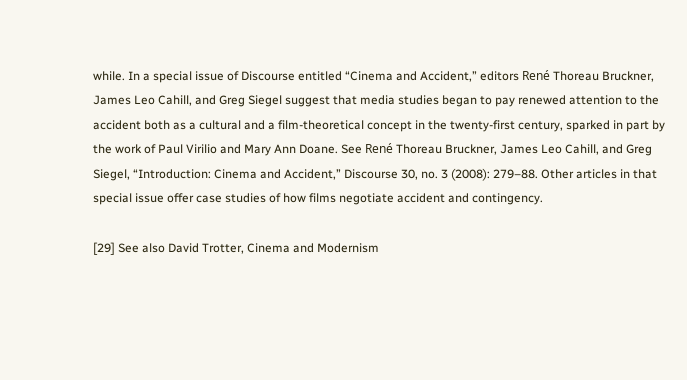while. In a special issue of Discourse entitled “Cinema and Accident,” editors René Thoreau Bruckner, James Leo Cahill, and Greg Siegel suggest that media studies began to pay renewed attention to the accident both as a cultural and a film-theoretical concept in the twenty-first century, sparked in part by the work of Paul Virilio and Mary Ann Doane. See René Thoreau Bruckner, James Leo Cahill, and Greg Siegel, “Introduction: Cinema and Accident,” Discourse 30, no. 3 (2008): 279–88. Other articles in that special issue offer case studies of how films negotiate accident and contingency.

[29] See also David Trotter, Cinema and Modernism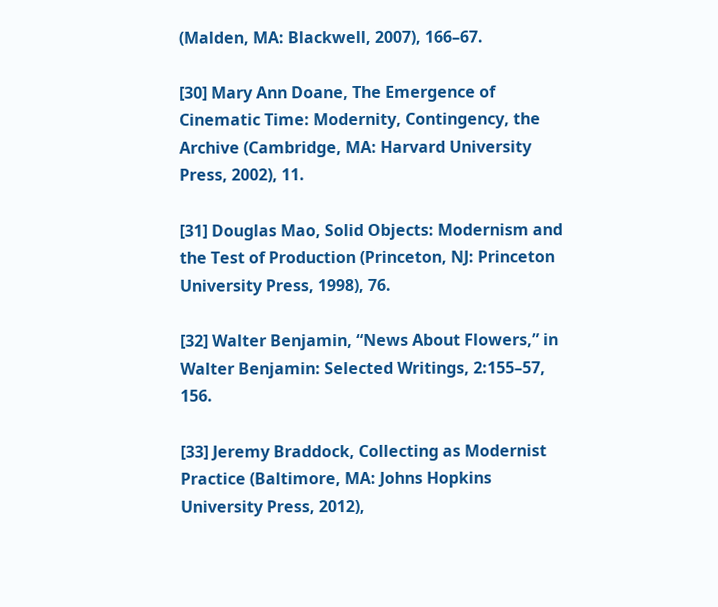(Malden, MA: Blackwell, 2007), 166–67.

[30] Mary Ann Doane, The Emergence of Cinematic Time: Modernity, Contingency, the Archive (Cambridge, MA: Harvard University Press, 2002), 11.

[31] Douglas Mao, Solid Objects: Modernism and the Test of Production (Princeton, NJ: Princeton University Press, 1998), 76.

[32] Walter Benjamin, “News About Flowers,” in Walter Benjamin: Selected Writings, 2:155–57, 156.

[33] Jeremy Braddock, Collecting as Modernist Practice (Baltimore, MA: Johns Hopkins University Press, 2012),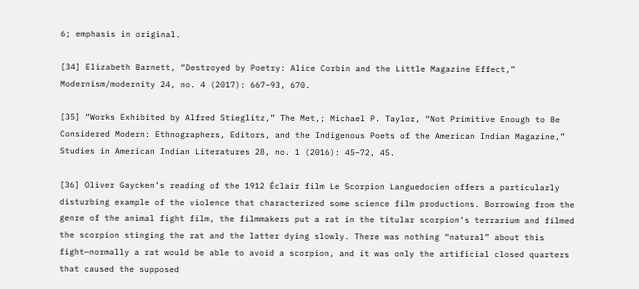6; emphasis in original.

[34] Elizabeth Barnett, “Destroyed by Poetry: Alice Corbin and the Little Magazine Effect,” Modernism/modernity 24, no. 4 (2017): 667–93, 670.

[35] “Works Exhibited by Alfred Stieglitz,” The Met,; Michael P. Taylor, “Not Primitive Enough to Be Considered Modern: Ethnographers, Editors, and the Indigenous Poets of the American Indian Magazine,” Studies in American Indian Literatures 28, no. 1 (2016): 45–72, 45.

[36] Oliver Gaycken’s reading of the 1912 Éclair film Le Scorpion Languedocien offers a particularly disturbing example of the violence that characterized some science film productions. Borrowing from the genre of the animal fight film, the filmmakers put a rat in the titular scorpion’s terrarium and filmed the scorpion stinging the rat and the latter dying slowly. There was nothing “natural” about this fight—normally a rat would be able to avoid a scorpion, and it was only the artificial closed quarters that caused the supposed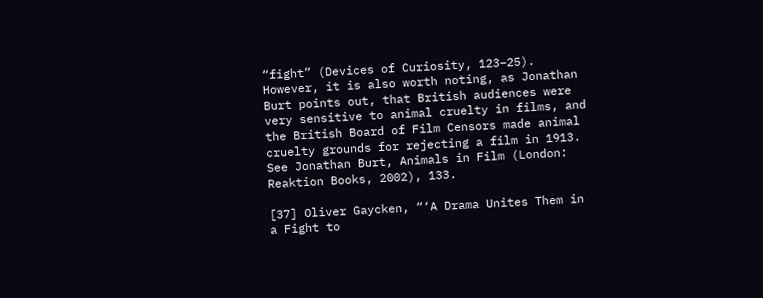“fight” (Devices of Curiosity, 123–25). However, it is also worth noting, as Jonathan Burt points out, that British audiences were very sensitive to animal cruelty in films, and the British Board of Film Censors made animal cruelty grounds for rejecting a film in 1913. See Jonathan Burt, Animals in Film (London: Reaktion Books, 2002), 133.

[37] Oliver Gaycken, “‘A Drama Unites Them in a Fight to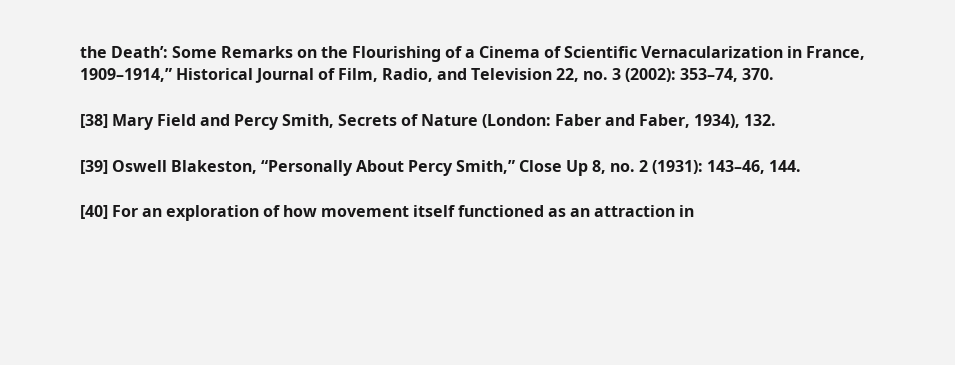the Death’: Some Remarks on the Flourishing of a Cinema of Scientific Vernacularization in France, 1909–1914,” Historical Journal of Film, Radio, and Television 22, no. 3 (2002): 353–74, 370.

[38] Mary Field and Percy Smith, Secrets of Nature (London: Faber and Faber, 1934), 132.

[39] Oswell Blakeston, “Personally About Percy Smith,” Close Up 8, no. 2 (1931): 143–46, 144.

[40] For an exploration of how movement itself functioned as an attraction in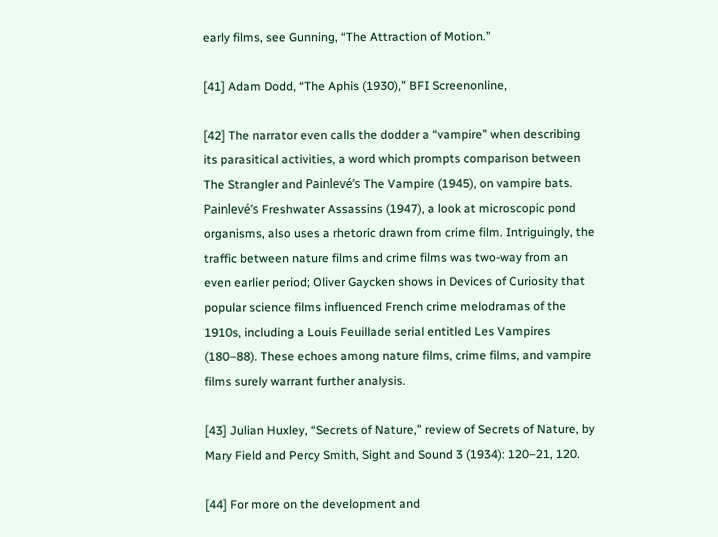early films, see Gunning, “The Attraction of Motion.”

[41] Adam Dodd, “The Aphis (1930),” BFI Screenonline,

[42] The narrator even calls the dodder a “vampire” when describing its parasitical activities, a word which prompts comparison between The Strangler and Painlevé’s The Vampire (1945), on vampire bats. Painlevé’s Freshwater Assassins (1947), a look at microscopic pond organisms, also uses a rhetoric drawn from crime film. Intriguingly, the traffic between nature films and crime films was two-way from an even earlier period; Oliver Gaycken shows in Devices of Curiosity that popular science films influenced French crime melodramas of the 1910s, including a Louis Feuillade serial entitled Les Vampires (180–88). These echoes among nature films, crime films, and vampire films surely warrant further analysis.

[43] Julian Huxley, “Secrets of Nature,” review of Secrets of Nature, by Mary Field and Percy Smith, Sight and Sound 3 (1934): 120–21, 120.

[44] For more on the development and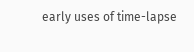early uses of time-lapse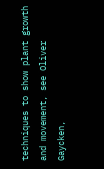techniques to show plant growth and movement, see Oliver Gaycken,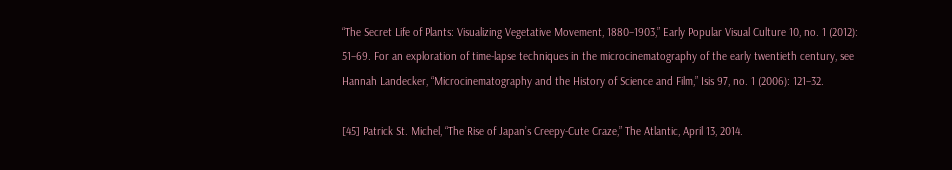“The Secret Life of Plants: Visualizing Vegetative Movement, 1880–1903,” Early Popular Visual Culture 10, no. 1 (2012): 51–69. For an exploration of time-lapse techniques in the microcinematography of the early twentieth century, see Hannah Landecker, “Microcinematography and the History of Science and Film,” Isis 97, no. 1 (2006): 121–32.

[45] Patrick St. Michel, “The Rise of Japan’s Creepy-Cute Craze,” The Atlantic, April 13, 2014.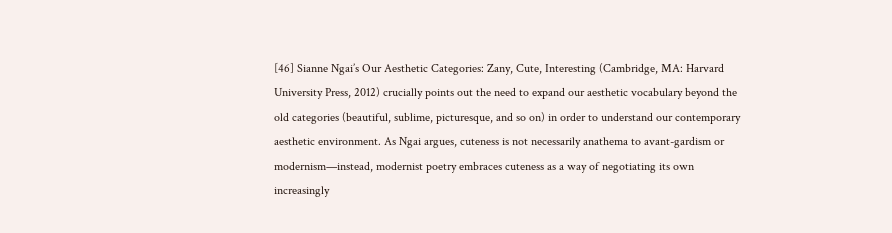[46] Sianne Ngai’s Our Aesthetic Categories: Zany, Cute, Interesting (Cambridge, MA: Harvard University Press, 2012) crucially points out the need to expand our aesthetic vocabulary beyond the old categories (beautiful, sublime, picturesque, and so on) in order to understand our contemporary aesthetic environment. As Ngai argues, cuteness is not necessarily anathema to avant-gardism or modernism—instead, modernist poetry embraces cuteness as a way of negotiating its own increasingly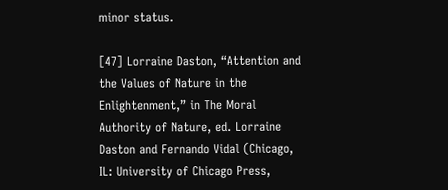minor status.

[47] Lorraine Daston, “Attention and the Values of Nature in the Enlightenment,” in The Moral Authority of Nature, ed. Lorraine Daston and Fernando Vidal (Chicago, IL: University of Chicago Press,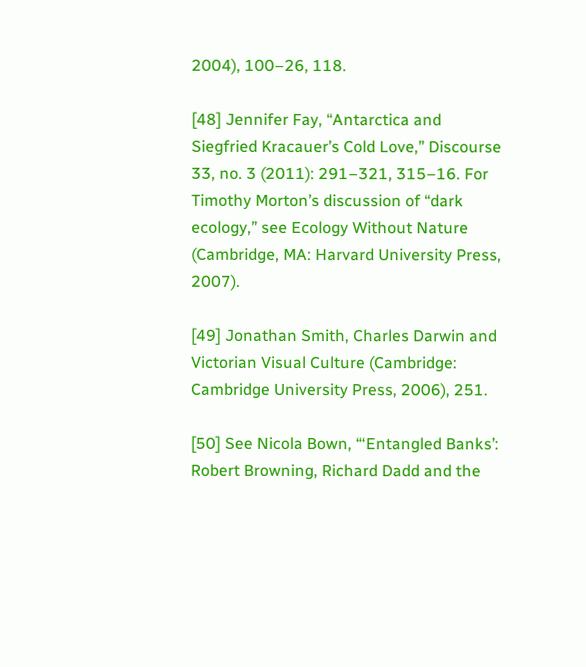2004), 100–26, 118.

[48] Jennifer Fay, “Antarctica and Siegfried Kracauer’s Cold Love,” Discourse 33, no. 3 (2011): 291–321, 315–16. For Timothy Morton’s discussion of “dark ecology,” see Ecology Without Nature (Cambridge, MA: Harvard University Press, 2007).

[49] Jonathan Smith, Charles Darwin and Victorian Visual Culture (Cambridge: Cambridge University Press, 2006), 251.

[50] See Nicola Bown, “‘Entangled Banks’: Robert Browning, Richard Dadd and the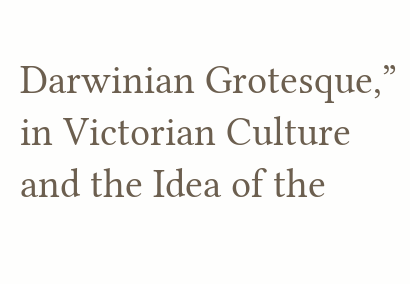Darwinian Grotesque,” in Victorian Culture and the Idea of the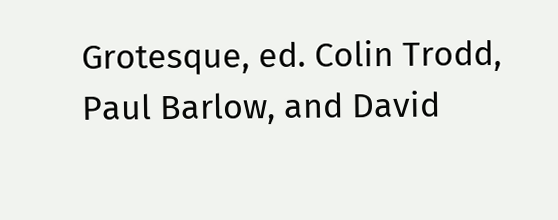Grotesque, ed. Colin Trodd, Paul Barlow, and David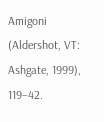Amigoni (Aldershot, VT: Ashgate, 1999), 119–42.